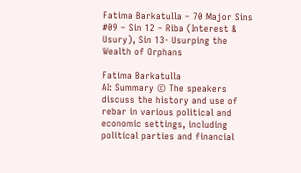Fatima Barkatulla – 70 Major Sins #09 – Sin 12 – Riba (Interest & Usury), Sin 13- Usurping the Wealth of Orphans

Fatima Barkatulla
AI: Summary © The speakers discuss the history and use of rebar in various political and economic settings, including political parties and financial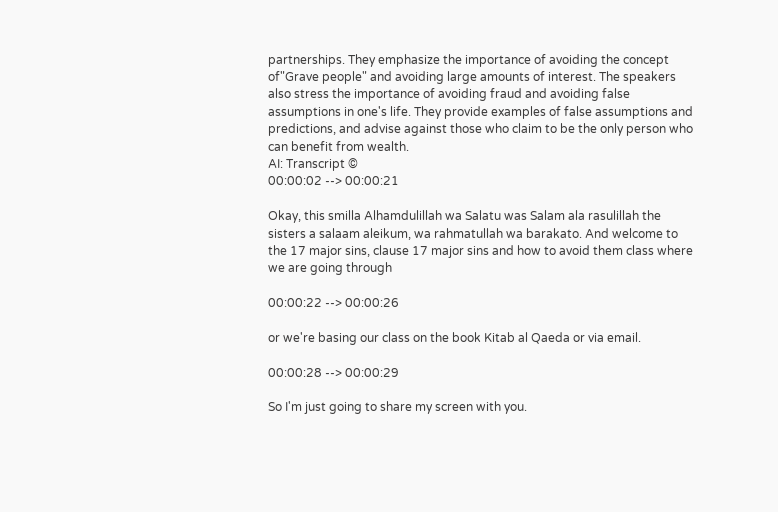partnerships. They emphasize the importance of avoiding the concept of"Grave people" and avoiding large amounts of interest. The speakers also stress the importance of avoiding fraud and avoiding false assumptions in one's life. They provide examples of false assumptions and predictions, and advise against those who claim to be the only person who can benefit from wealth.
AI: Transcript ©
00:00:02 --> 00:00:21

Okay, this smilla Alhamdulillah wa Salatu was Salam ala rasulillah the sisters a salaam aleikum, wa rahmatullah wa barakato. And welcome to the 17 major sins, clause 17 major sins and how to avoid them class where we are going through

00:00:22 --> 00:00:26

or we're basing our class on the book Kitab al Qaeda or via email.

00:00:28 --> 00:00:29

So I'm just going to share my screen with you.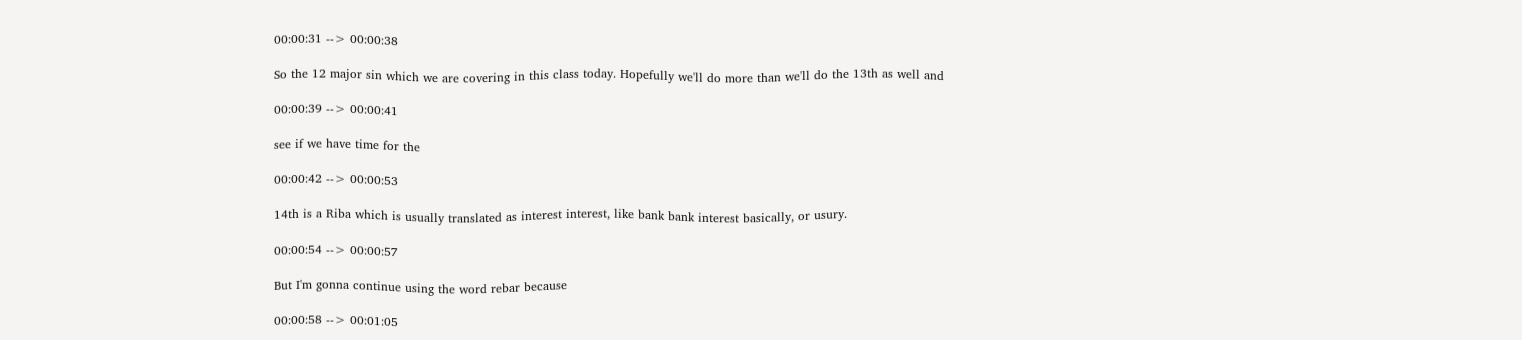00:00:31 --> 00:00:38

So the 12 major sin which we are covering in this class today. Hopefully we'll do more than we'll do the 13th as well and

00:00:39 --> 00:00:41

see if we have time for the

00:00:42 --> 00:00:53

14th is a Riba which is usually translated as interest interest, like bank bank interest basically, or usury.

00:00:54 --> 00:00:57

But I'm gonna continue using the word rebar because

00:00:58 --> 00:01:05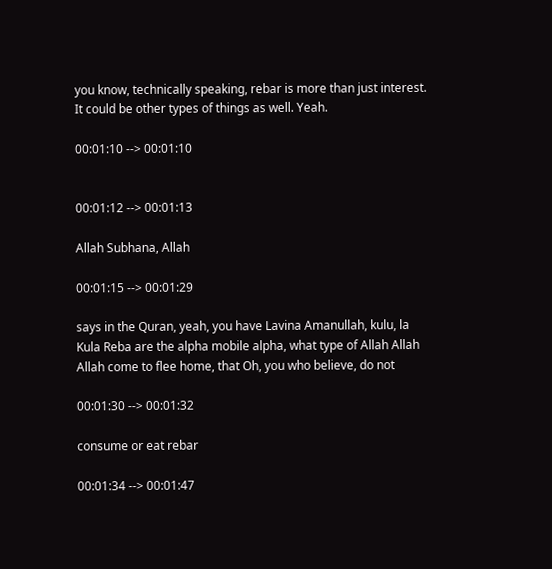you know, technically speaking, rebar is more than just interest. It could be other types of things as well. Yeah.

00:01:10 --> 00:01:10


00:01:12 --> 00:01:13

Allah Subhana, Allah

00:01:15 --> 00:01:29

says in the Quran, yeah, you have Lavina Amanullah, kulu, la Kula Reba are the alpha mobile alpha, what type of Allah Allah Allah come to flee home, that Oh, you who believe, do not

00:01:30 --> 00:01:32

consume or eat rebar

00:01:34 --> 00:01:47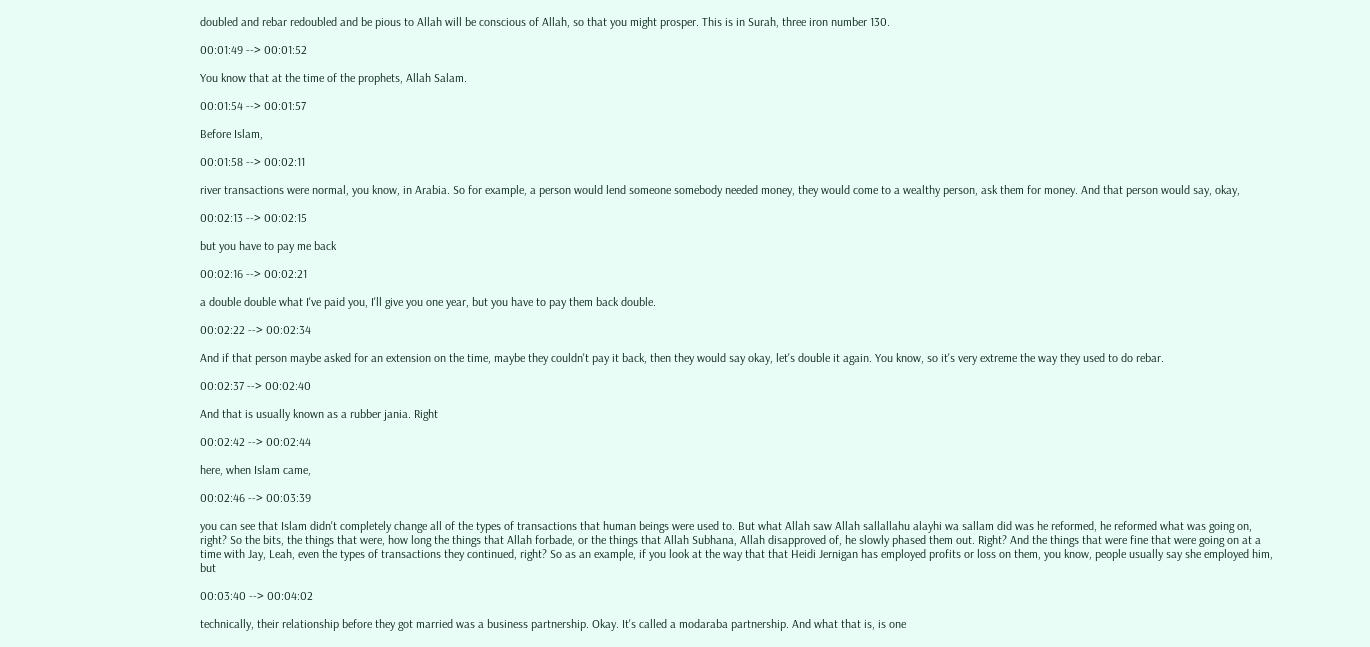doubled and rebar redoubled and be pious to Allah will be conscious of Allah, so that you might prosper. This is in Surah, three iron number 130.

00:01:49 --> 00:01:52

You know that at the time of the prophets, Allah Salam.

00:01:54 --> 00:01:57

Before Islam,

00:01:58 --> 00:02:11

river transactions were normal, you know, in Arabia. So for example, a person would lend someone somebody needed money, they would come to a wealthy person, ask them for money. And that person would say, okay,

00:02:13 --> 00:02:15

but you have to pay me back

00:02:16 --> 00:02:21

a double double what I've paid you, I'll give you one year, but you have to pay them back double.

00:02:22 --> 00:02:34

And if that person maybe asked for an extension on the time, maybe they couldn't pay it back, then they would say okay, let's double it again. You know, so it's very extreme the way they used to do rebar.

00:02:37 --> 00:02:40

And that is usually known as a rubber jania. Right

00:02:42 --> 00:02:44

here, when Islam came,

00:02:46 --> 00:03:39

you can see that Islam didn't completely change all of the types of transactions that human beings were used to. But what Allah saw Allah sallallahu alayhi wa sallam did was he reformed, he reformed what was going on, right? So the bits, the things that were, how long the things that Allah forbade, or the things that Allah Subhana, Allah disapproved of, he slowly phased them out. Right? And the things that were fine that were going on at a time with Jay, Leah, even the types of transactions they continued, right? So as an example, if you look at the way that that Heidi Jernigan has employed profits or loss on them, you know, people usually say she employed him, but

00:03:40 --> 00:04:02

technically, their relationship before they got married was a business partnership. Okay. It's called a modaraba partnership. And what that is, is one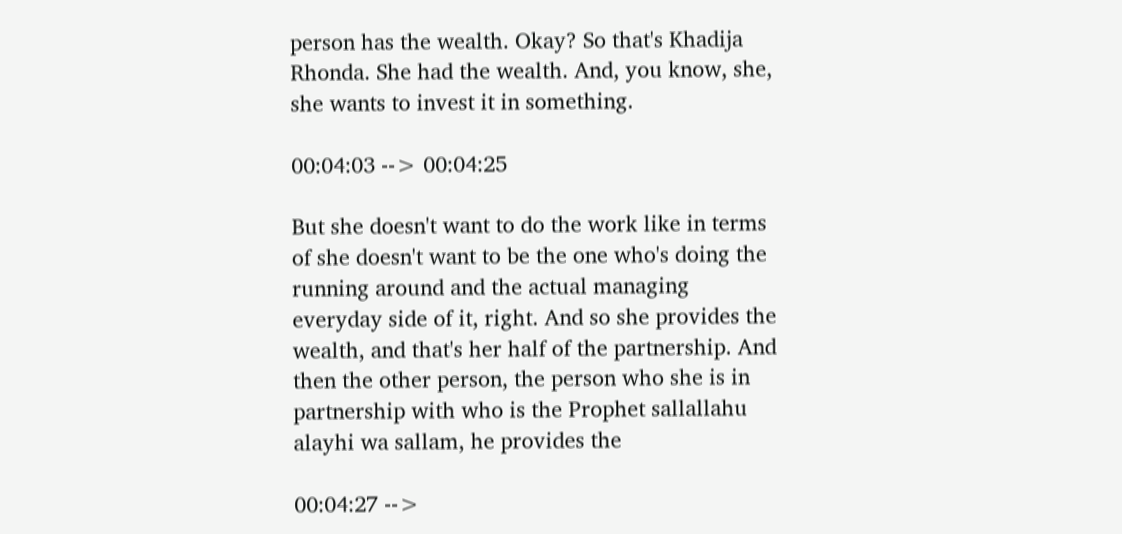person has the wealth. Okay? So that's Khadija Rhonda. She had the wealth. And, you know, she, she wants to invest it in something.

00:04:03 --> 00:04:25

But she doesn't want to do the work like in terms of she doesn't want to be the one who's doing the running around and the actual managing everyday side of it, right. And so she provides the wealth, and that's her half of the partnership. And then the other person, the person who she is in partnership with who is the Prophet sallallahu alayhi wa sallam, he provides the

00:04:27 -->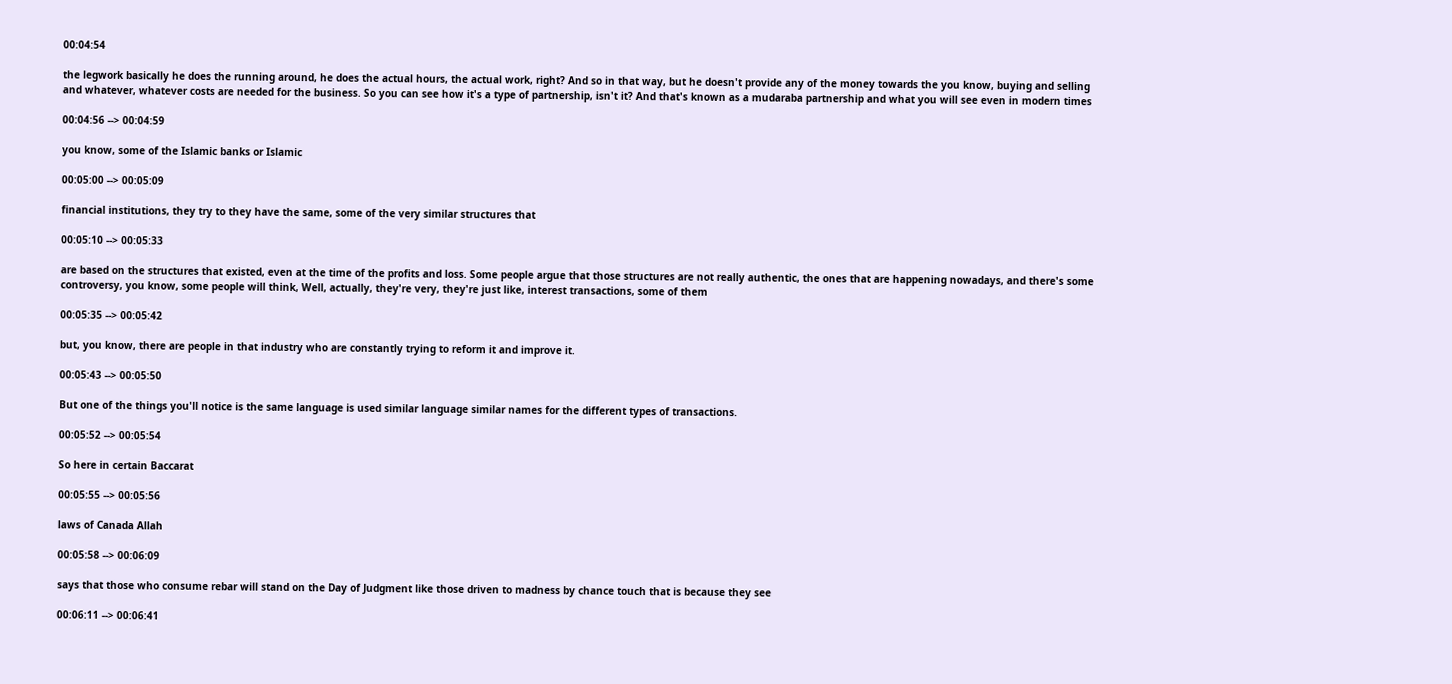00:04:54

the legwork basically he does the running around, he does the actual hours, the actual work, right? And so in that way, but he doesn't provide any of the money towards the you know, buying and selling and whatever, whatever costs are needed for the business. So you can see how it's a type of partnership, isn't it? And that's known as a mudaraba partnership and what you will see even in modern times

00:04:56 --> 00:04:59

you know, some of the Islamic banks or Islamic

00:05:00 --> 00:05:09

financial institutions, they try to they have the same, some of the very similar structures that

00:05:10 --> 00:05:33

are based on the structures that existed, even at the time of the profits and loss. Some people argue that those structures are not really authentic, the ones that are happening nowadays, and there's some controversy, you know, some people will think, Well, actually, they're very, they're just like, interest transactions, some of them

00:05:35 --> 00:05:42

but, you know, there are people in that industry who are constantly trying to reform it and improve it.

00:05:43 --> 00:05:50

But one of the things you'll notice is the same language is used similar language similar names for the different types of transactions.

00:05:52 --> 00:05:54

So here in certain Baccarat

00:05:55 --> 00:05:56

laws of Canada Allah

00:05:58 --> 00:06:09

says that those who consume rebar will stand on the Day of Judgment like those driven to madness by chance touch that is because they see

00:06:11 --> 00:06:41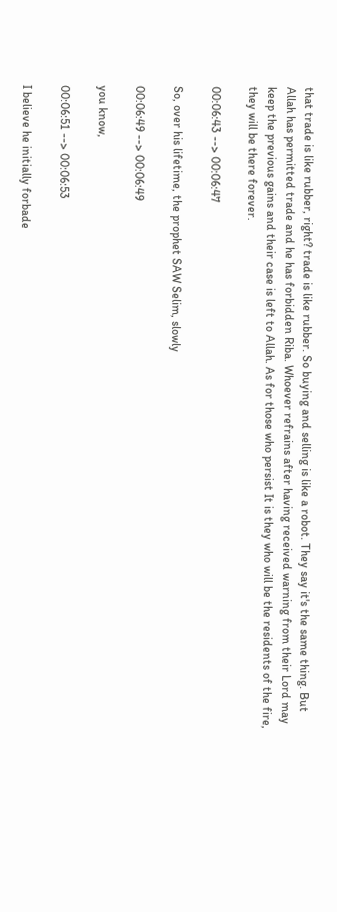that trade is like rubber, right? trade is like rubber. So buying and selling is like a robot. They say it's the same thing. But Allah has permitted trade and he has forbidden Riba. Whoever refrains after having received warning from their Lord may keep the previous gains and their case is left to Allah. As for those who persist It is they who will be the residents of the fire, they will be there forever.

00:06:43 --> 00:06:47

So, over his lifetime, the prophet SAW Selim, slowly

00:06:49 --> 00:06:49

you know,

00:06:51 --> 00:06:53

I believe he initially forbade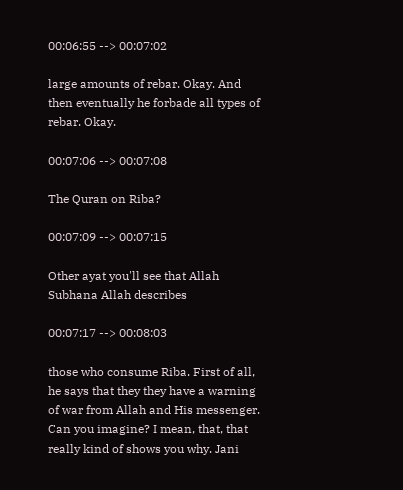00:06:55 --> 00:07:02

large amounts of rebar. Okay. And then eventually he forbade all types of rebar. Okay.

00:07:06 --> 00:07:08

The Quran on Riba?

00:07:09 --> 00:07:15

Other ayat you'll see that Allah Subhana Allah describes

00:07:17 --> 00:08:03

those who consume Riba. First of all, he says that they they have a warning of war from Allah and His messenger. Can you imagine? I mean, that, that really kind of shows you why. Jani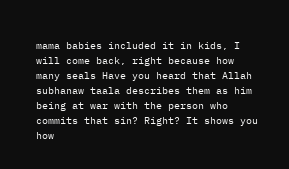mama babies included it in kids, I will come back, right because how many seals Have you heard that Allah subhanaw taala describes them as him being at war with the person who commits that sin? Right? It shows you how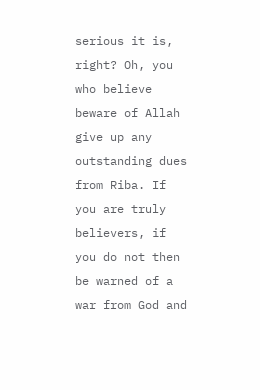serious it is, right? Oh, you who believe beware of Allah give up any outstanding dues from Riba. If you are truly believers, if you do not then be warned of a war from God and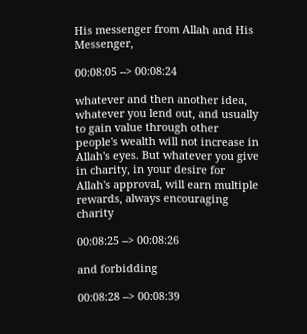His messenger from Allah and His Messenger,

00:08:05 --> 00:08:24

whatever and then another idea, whatever you lend out, and usually to gain value through other people's wealth will not increase in Allah's eyes. But whatever you give in charity, in your desire for Allah's approval, will earn multiple rewards, always encouraging charity

00:08:25 --> 00:08:26

and forbidding

00:08:28 --> 00:08:39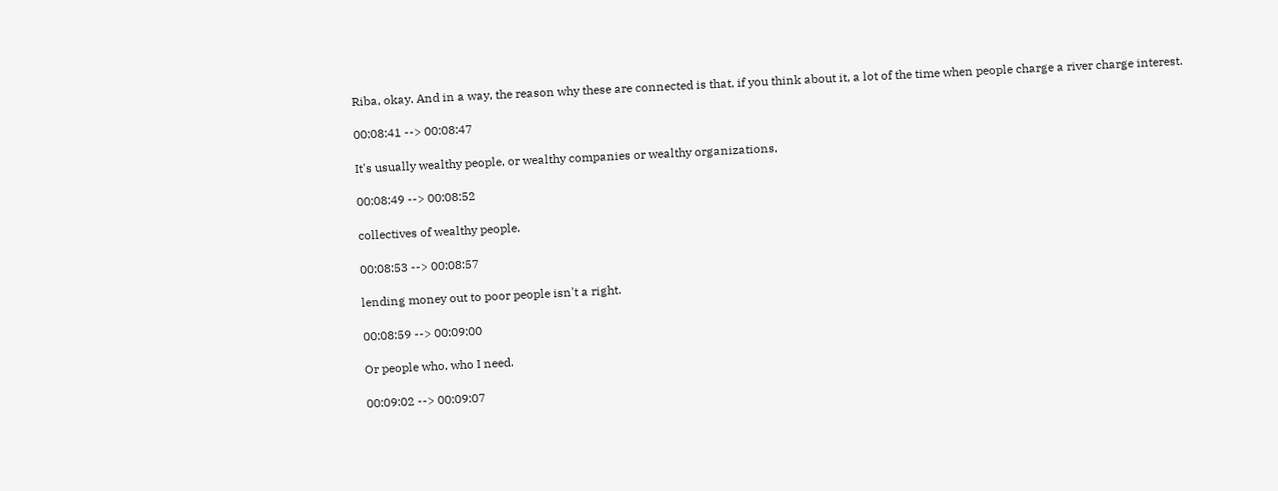Riba, okay. And in a way, the reason why these are connected is that, if you think about it, a lot of the time when people charge a river charge interest.

00:08:41 --> 00:08:47

It's usually wealthy people, or wealthy companies or wealthy organizations,

00:08:49 --> 00:08:52

collectives of wealthy people.

00:08:53 --> 00:08:57

lending money out to poor people isn't a right.

00:08:59 --> 00:09:00

Or people who, who I need.

00:09:02 --> 00:09:07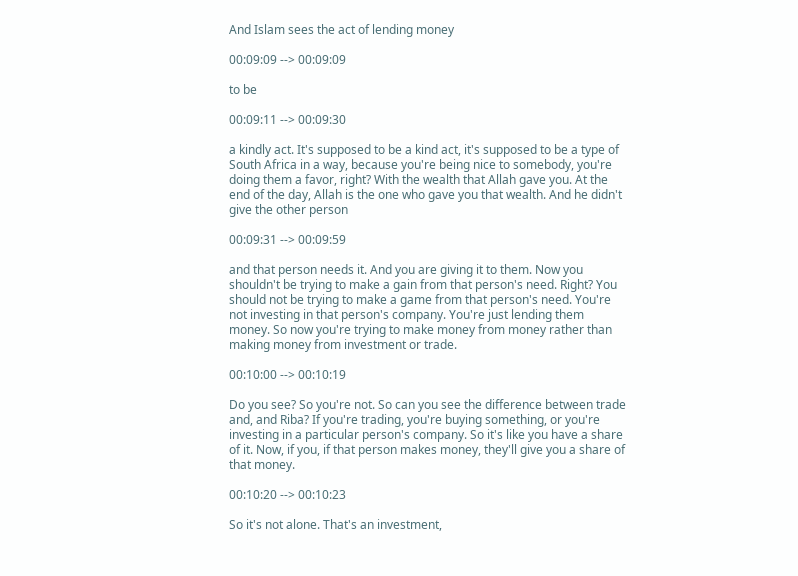And Islam sees the act of lending money

00:09:09 --> 00:09:09

to be

00:09:11 --> 00:09:30

a kindly act. It's supposed to be a kind act, it's supposed to be a type of South Africa in a way, because you're being nice to somebody, you're doing them a favor, right? With the wealth that Allah gave you. At the end of the day, Allah is the one who gave you that wealth. And he didn't give the other person

00:09:31 --> 00:09:59

and that person needs it. And you are giving it to them. Now you shouldn't be trying to make a gain from that person's need. Right? You should not be trying to make a game from that person's need. You're not investing in that person's company. You're just lending them money. So now you're trying to make money from money rather than making money from investment or trade.

00:10:00 --> 00:10:19

Do you see? So you're not. So can you see the difference between trade and, and Riba? If you're trading, you're buying something, or you're investing in a particular person's company. So it's like you have a share of it. Now, if you, if that person makes money, they'll give you a share of that money.

00:10:20 --> 00:10:23

So it's not alone. That's an investment,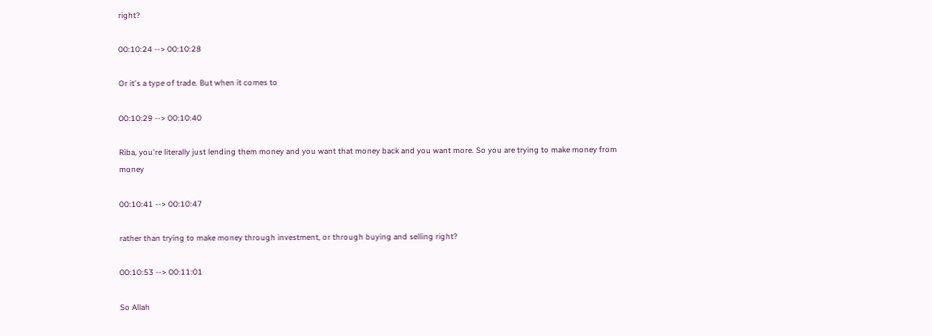right?

00:10:24 --> 00:10:28

Or it's a type of trade. But when it comes to

00:10:29 --> 00:10:40

Riba, you're literally just lending them money and you want that money back and you want more. So you are trying to make money from money

00:10:41 --> 00:10:47

rather than trying to make money through investment, or through buying and selling right?

00:10:53 --> 00:11:01

So Allah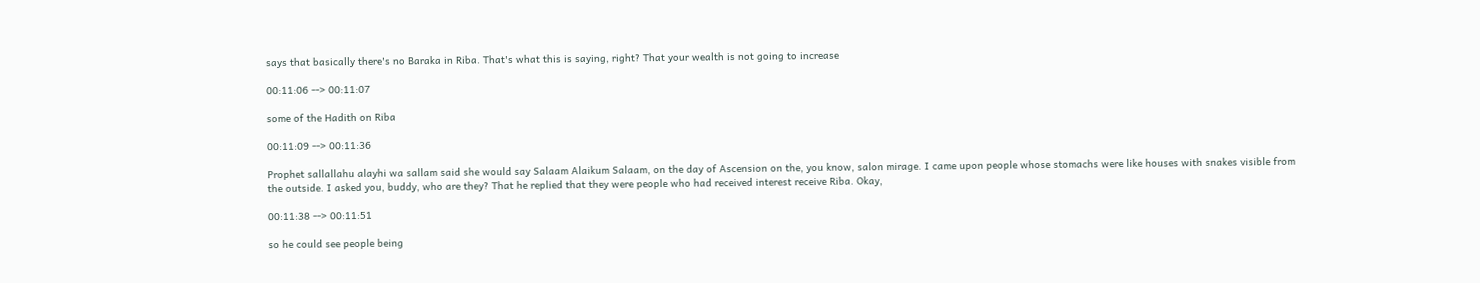says that basically there's no Baraka in Riba. That's what this is saying, right? That your wealth is not going to increase

00:11:06 --> 00:11:07

some of the Hadith on Riba

00:11:09 --> 00:11:36

Prophet sallallahu alayhi wa sallam said she would say Salaam Alaikum Salaam, on the day of Ascension on the, you know, salon mirage. I came upon people whose stomachs were like houses with snakes visible from the outside. I asked you, buddy, who are they? That he replied that they were people who had received interest receive Riba. Okay,

00:11:38 --> 00:11:51

so he could see people being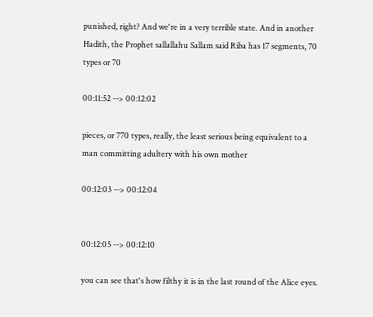punished, right? And we're in a very terrible state. And in another Hadith, the Prophet sallallahu Sallam said Riba has 17 segments, 70 types or 70

00:11:52 --> 00:12:02

pieces, or 770 types, really, the least serious being equivalent to a man committing adultery with his own mother

00:12:03 --> 00:12:04


00:12:05 --> 00:12:10

you can see that's how filthy it is in the last round of the Alice eyes.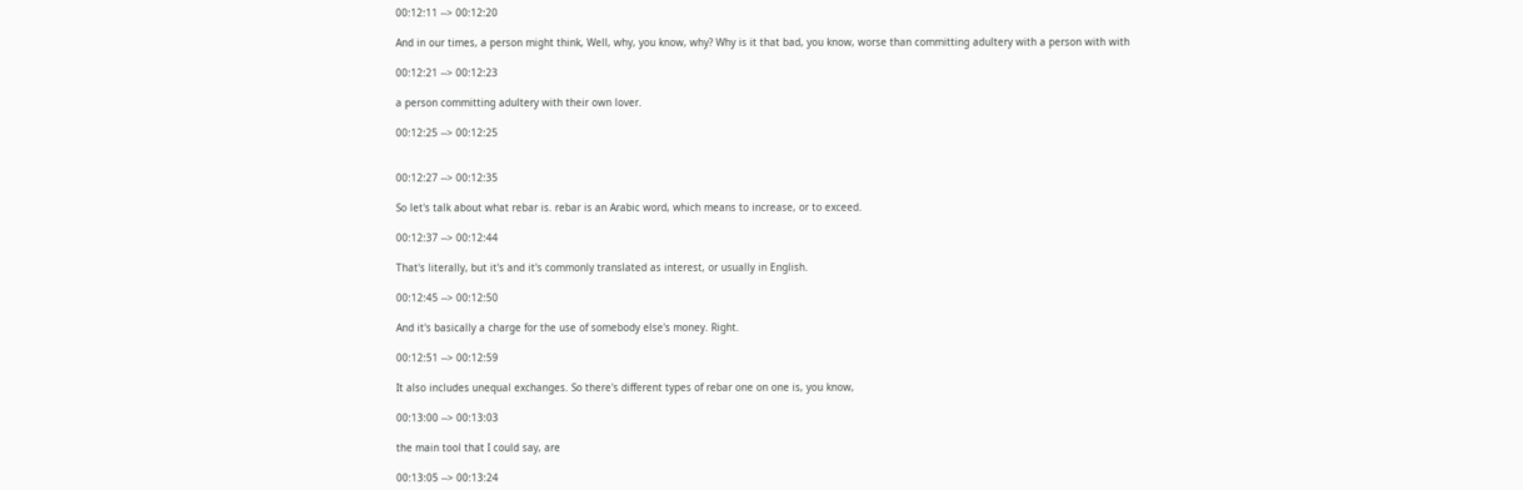00:12:11 --> 00:12:20

And in our times, a person might think, Well, why, you know, why? Why is it that bad, you know, worse than committing adultery with a person with with

00:12:21 --> 00:12:23

a person committing adultery with their own lover.

00:12:25 --> 00:12:25


00:12:27 --> 00:12:35

So let's talk about what rebar is. rebar is an Arabic word, which means to increase, or to exceed.

00:12:37 --> 00:12:44

That's literally, but it's and it's commonly translated as interest, or usually in English.

00:12:45 --> 00:12:50

And it's basically a charge for the use of somebody else's money. Right.

00:12:51 --> 00:12:59

It also includes unequal exchanges. So there's different types of rebar one on one is, you know,

00:13:00 --> 00:13:03

the main tool that I could say, are

00:13:05 --> 00:13:24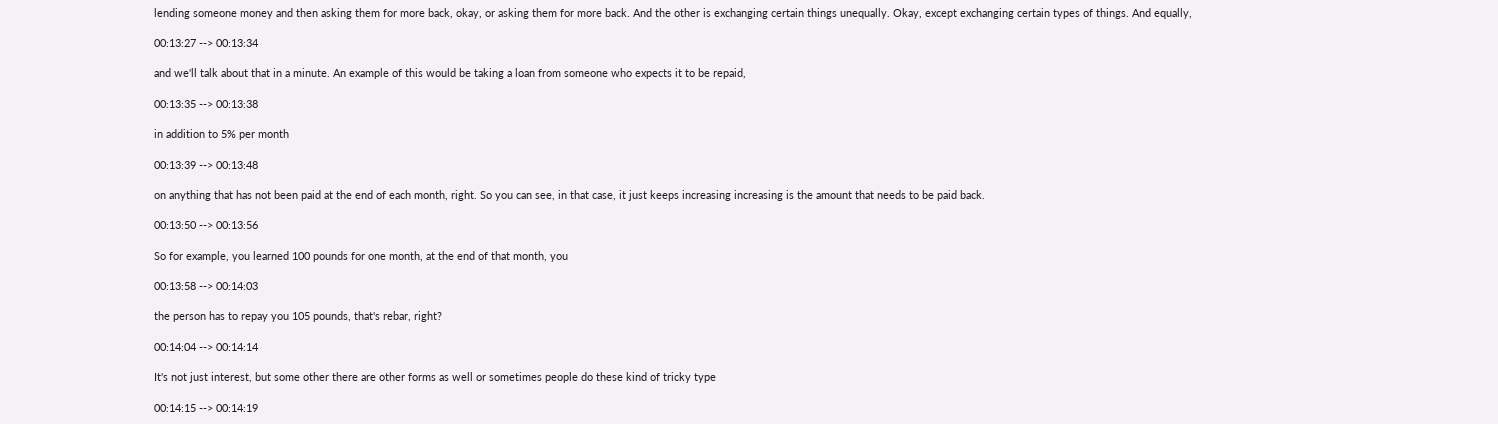lending someone money and then asking them for more back, okay, or asking them for more back. And the other is exchanging certain things unequally. Okay, except exchanging certain types of things. And equally,

00:13:27 --> 00:13:34

and we'll talk about that in a minute. An example of this would be taking a loan from someone who expects it to be repaid,

00:13:35 --> 00:13:38

in addition to 5% per month

00:13:39 --> 00:13:48

on anything that has not been paid at the end of each month, right. So you can see, in that case, it just keeps increasing increasing is the amount that needs to be paid back.

00:13:50 --> 00:13:56

So for example, you learned 100 pounds for one month, at the end of that month, you

00:13:58 --> 00:14:03

the person has to repay you 105 pounds, that's rebar, right?

00:14:04 --> 00:14:14

It's not just interest, but some other there are other forms as well or sometimes people do these kind of tricky type

00:14:15 --> 00:14:19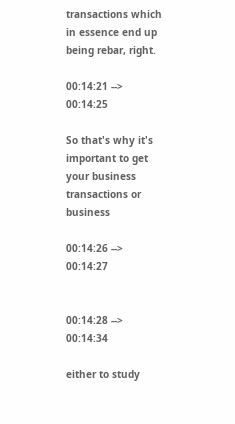transactions which in essence end up being rebar, right.

00:14:21 --> 00:14:25

So that's why it's important to get your business transactions or business

00:14:26 --> 00:14:27


00:14:28 --> 00:14:34

either to study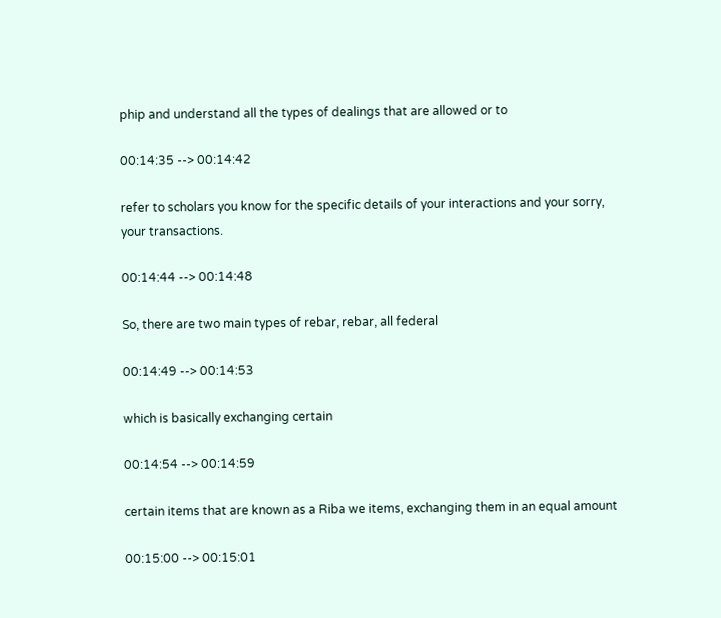phip and understand all the types of dealings that are allowed or to

00:14:35 --> 00:14:42

refer to scholars you know for the specific details of your interactions and your sorry, your transactions.

00:14:44 --> 00:14:48

So, there are two main types of rebar, rebar, all federal

00:14:49 --> 00:14:53

which is basically exchanging certain

00:14:54 --> 00:14:59

certain items that are known as a Riba we items, exchanging them in an equal amount

00:15:00 --> 00:15:01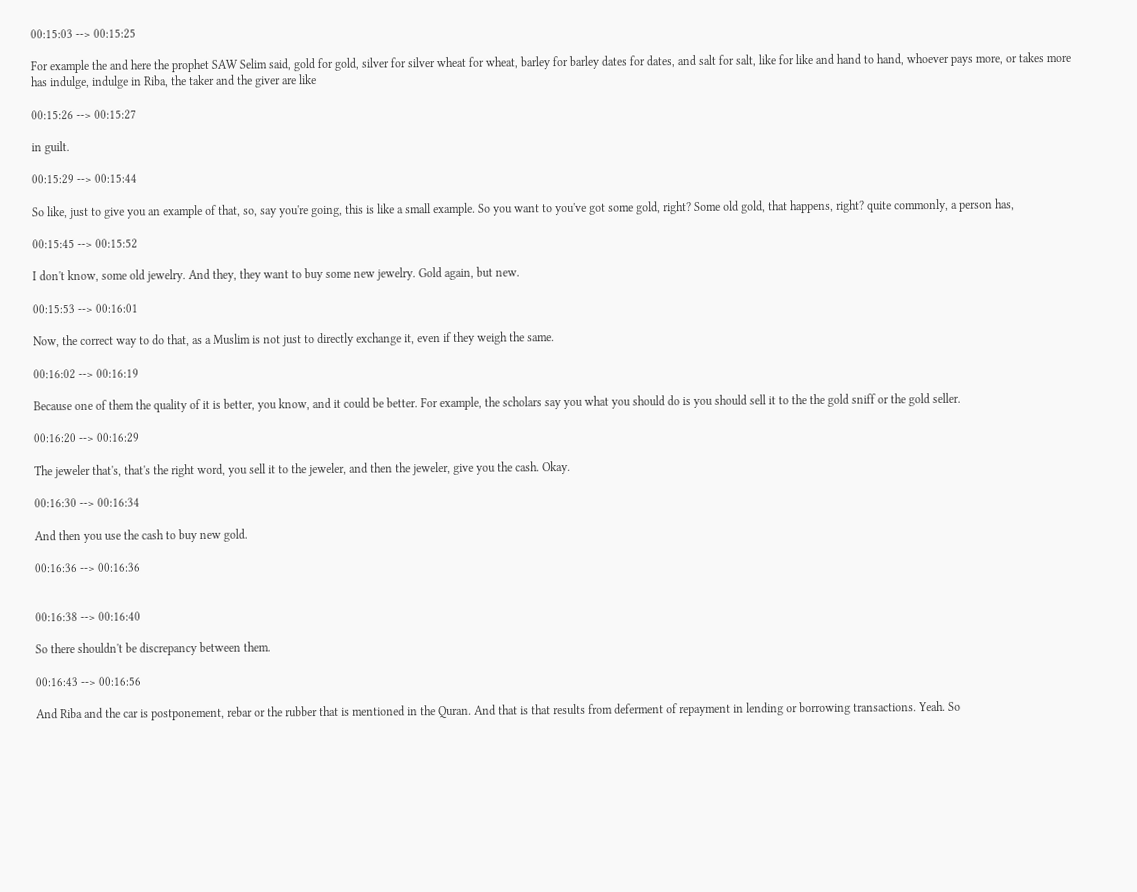00:15:03 --> 00:15:25

For example the and here the prophet SAW Selim said, gold for gold, silver for silver wheat for wheat, barley for barley dates for dates, and salt for salt, like for like and hand to hand, whoever pays more, or takes more has indulge, indulge in Riba, the taker and the giver are like

00:15:26 --> 00:15:27

in guilt.

00:15:29 --> 00:15:44

So like, just to give you an example of that, so, say you're going, this is like a small example. So you want to you've got some gold, right? Some old gold, that happens, right? quite commonly, a person has,

00:15:45 --> 00:15:52

I don't know, some old jewelry. And they, they want to buy some new jewelry. Gold again, but new.

00:15:53 --> 00:16:01

Now, the correct way to do that, as a Muslim is not just to directly exchange it, even if they weigh the same.

00:16:02 --> 00:16:19

Because one of them the quality of it is better, you know, and it could be better. For example, the scholars say you what you should do is you should sell it to the the gold sniff or the gold seller.

00:16:20 --> 00:16:29

The jeweler that's, that's the right word, you sell it to the jeweler, and then the jeweler, give you the cash. Okay.

00:16:30 --> 00:16:34

And then you use the cash to buy new gold.

00:16:36 --> 00:16:36


00:16:38 --> 00:16:40

So there shouldn't be discrepancy between them.

00:16:43 --> 00:16:56

And Riba and the car is postponement, rebar or the rubber that is mentioned in the Quran. And that is that results from deferment of repayment in lending or borrowing transactions. Yeah. So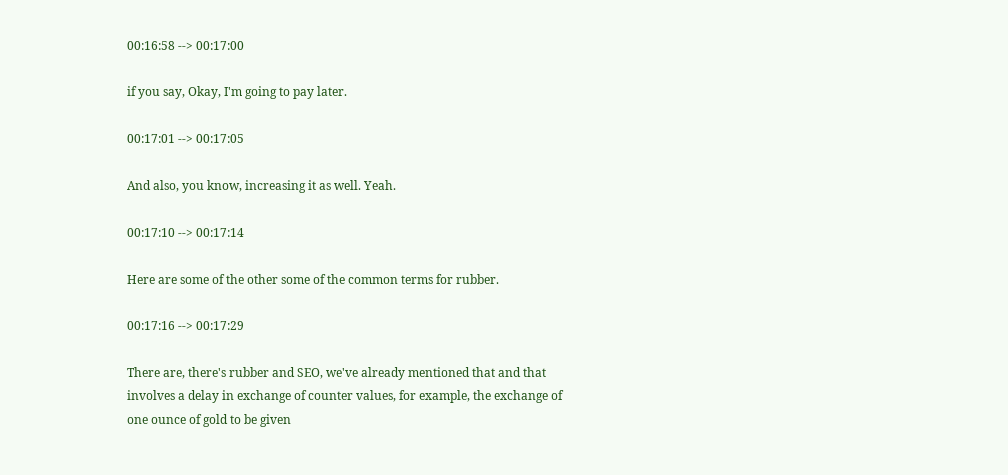00:16:58 --> 00:17:00

if you say, Okay, I'm going to pay later.

00:17:01 --> 00:17:05

And also, you know, increasing it as well. Yeah.

00:17:10 --> 00:17:14

Here are some of the other some of the common terms for rubber.

00:17:16 --> 00:17:29

There are, there's rubber and SEO, we've already mentioned that and that involves a delay in exchange of counter values, for example, the exchange of one ounce of gold to be given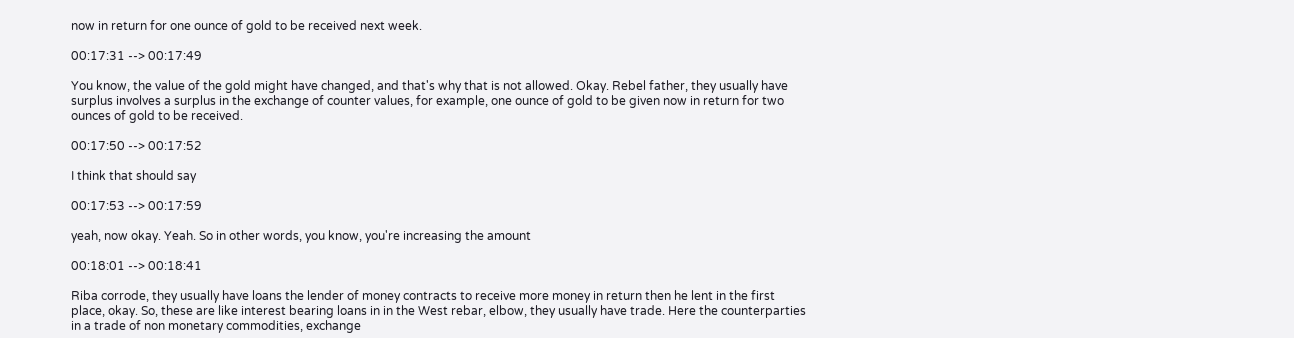now in return for one ounce of gold to be received next week.

00:17:31 --> 00:17:49

You know, the value of the gold might have changed, and that's why that is not allowed. Okay. Rebel father, they usually have surplus involves a surplus in the exchange of counter values, for example, one ounce of gold to be given now in return for two ounces of gold to be received.

00:17:50 --> 00:17:52

I think that should say

00:17:53 --> 00:17:59

yeah, now okay. Yeah. So in other words, you know, you're increasing the amount

00:18:01 --> 00:18:41

Riba corrode, they usually have loans the lender of money contracts to receive more money in return then he lent in the first place, okay. So, these are like interest bearing loans in in the West rebar, elbow, they usually have trade. Here the counterparties in a trade of non monetary commodities, exchange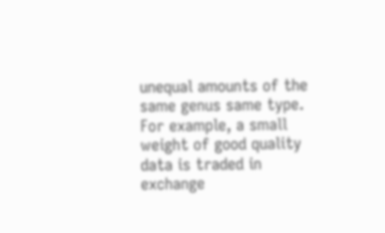unequal amounts of the same genus same type. For example, a small weight of good quality data is traded in exchange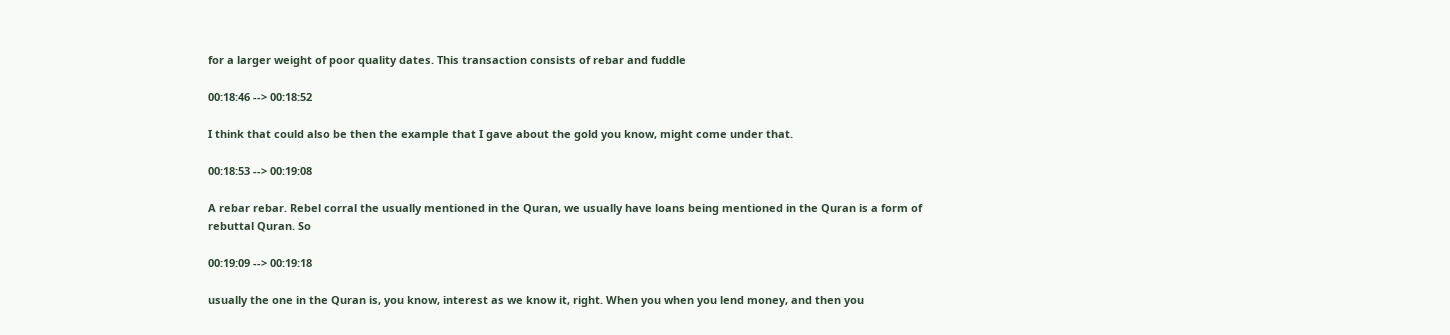for a larger weight of poor quality dates. This transaction consists of rebar and fuddle

00:18:46 --> 00:18:52

I think that could also be then the example that I gave about the gold you know, might come under that.

00:18:53 --> 00:19:08

A rebar rebar. Rebel corral the usually mentioned in the Quran, we usually have loans being mentioned in the Quran is a form of rebuttal Quran. So

00:19:09 --> 00:19:18

usually the one in the Quran is, you know, interest as we know it, right. When you when you lend money, and then you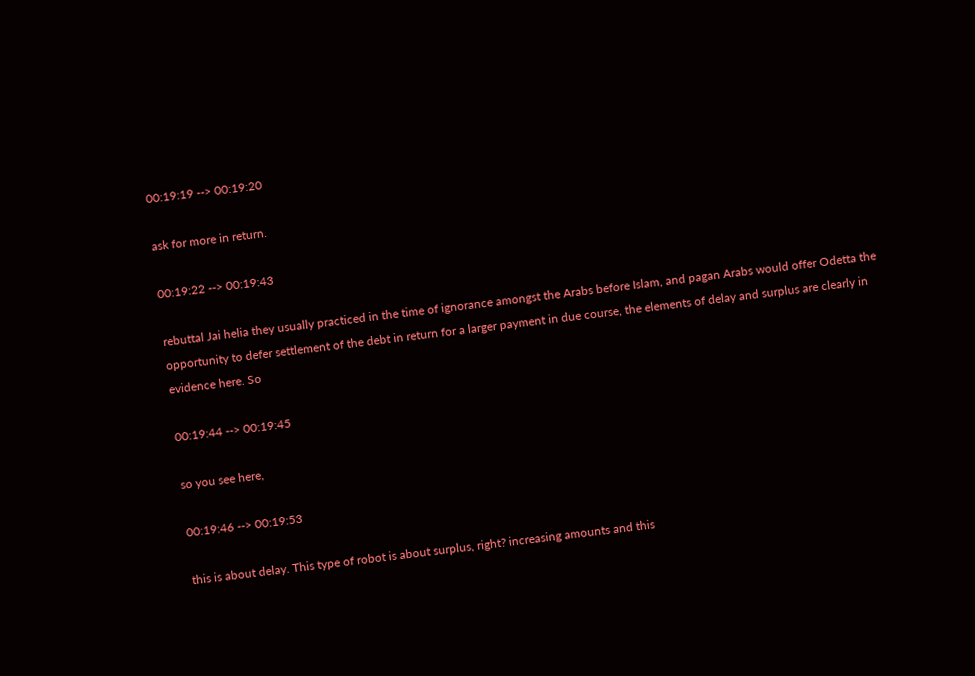00:19:19 --> 00:19:20

ask for more in return.

00:19:22 --> 00:19:43

rebuttal Jai helia they usually practiced in the time of ignorance amongst the Arabs before Islam, and pagan Arabs would offer Odetta the opportunity to defer settlement of the debt in return for a larger payment in due course, the elements of delay and surplus are clearly in evidence here. So

00:19:44 --> 00:19:45

so you see here,

00:19:46 --> 00:19:53

this is about delay. This type of robot is about surplus, right? increasing amounts and this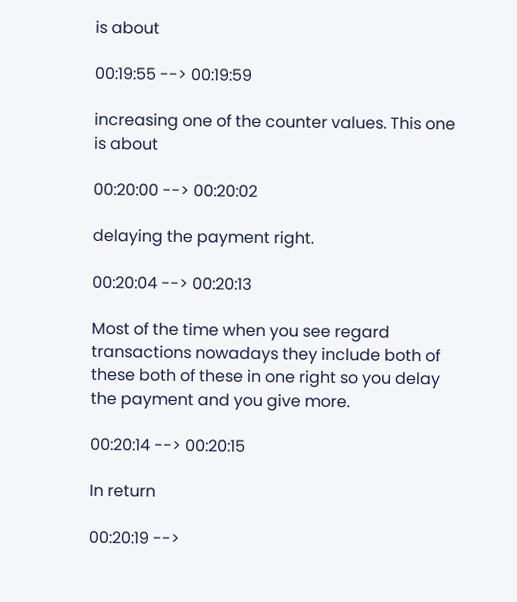is about

00:19:55 --> 00:19:59

increasing one of the counter values. This one is about

00:20:00 --> 00:20:02

delaying the payment right.

00:20:04 --> 00:20:13

Most of the time when you see regard transactions nowadays they include both of these both of these in one right so you delay the payment and you give more.

00:20:14 --> 00:20:15

In return

00:20:19 -->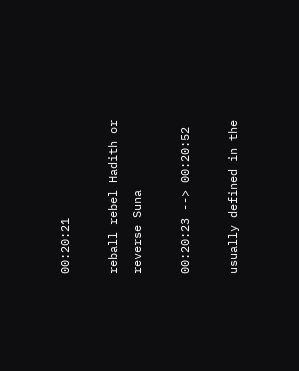00:20:21

reball rebel Hadith or reverse Suna

00:20:23 --> 00:20:52

usually defined in the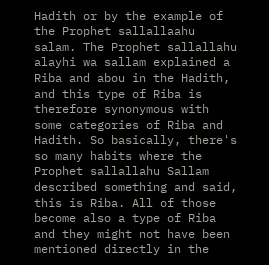Hadith or by the example of the Prophet sallallaahu salam. The Prophet sallallahu alayhi wa sallam explained a Riba and abou in the Hadith, and this type of Riba is therefore synonymous with some categories of Riba and Hadith. So basically, there's so many habits where the Prophet sallallahu Sallam described something and said, this is Riba. All of those become also a type of Riba and they might not have been mentioned directly in the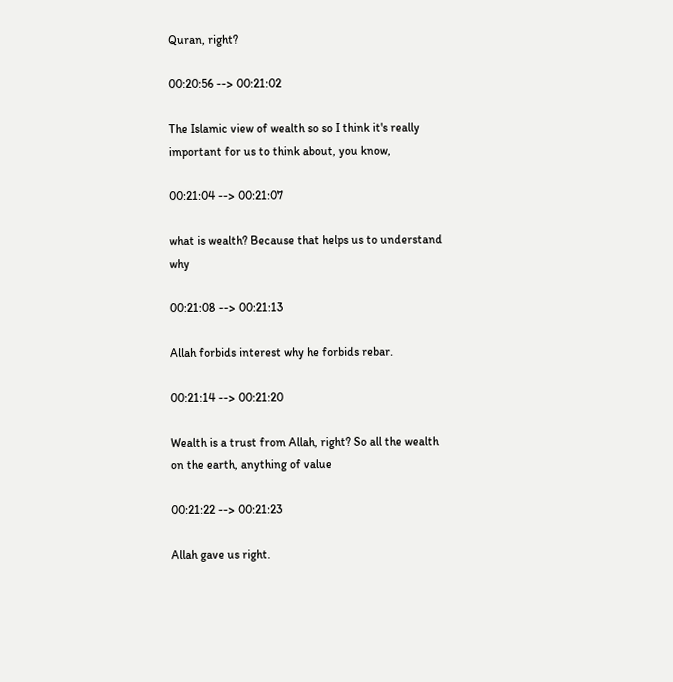Quran, right?

00:20:56 --> 00:21:02

The Islamic view of wealth so so I think it's really important for us to think about, you know,

00:21:04 --> 00:21:07

what is wealth? Because that helps us to understand why

00:21:08 --> 00:21:13

Allah forbids interest why he forbids rebar.

00:21:14 --> 00:21:20

Wealth is a trust from Allah, right? So all the wealth on the earth, anything of value

00:21:22 --> 00:21:23

Allah gave us right.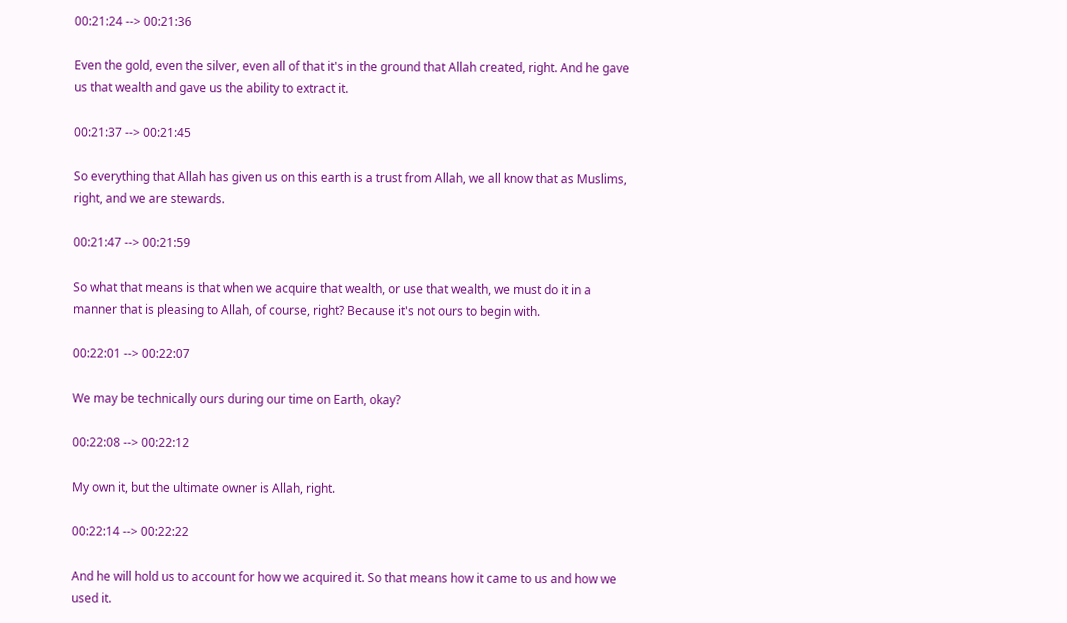00:21:24 --> 00:21:36

Even the gold, even the silver, even all of that it's in the ground that Allah created, right. And he gave us that wealth and gave us the ability to extract it.

00:21:37 --> 00:21:45

So everything that Allah has given us on this earth is a trust from Allah, we all know that as Muslims, right, and we are stewards.

00:21:47 --> 00:21:59

So what that means is that when we acquire that wealth, or use that wealth, we must do it in a manner that is pleasing to Allah, of course, right? Because it's not ours to begin with.

00:22:01 --> 00:22:07

We may be technically ours during our time on Earth, okay?

00:22:08 --> 00:22:12

My own it, but the ultimate owner is Allah, right.

00:22:14 --> 00:22:22

And he will hold us to account for how we acquired it. So that means how it came to us and how we used it.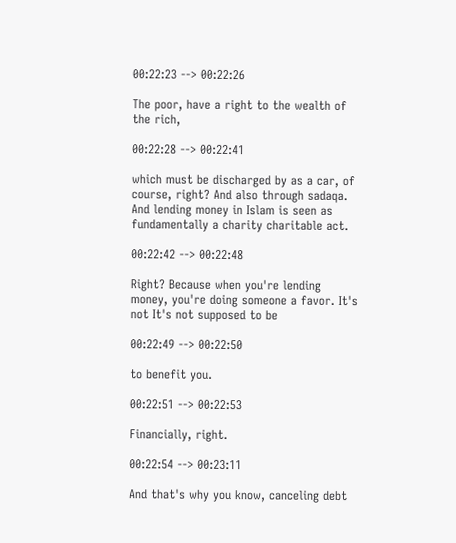00:22:23 --> 00:22:26

The poor, have a right to the wealth of the rich,

00:22:28 --> 00:22:41

which must be discharged by as a car, of course, right? And also through sadaqa. And lending money in Islam is seen as fundamentally a charity charitable act.

00:22:42 --> 00:22:48

Right? Because when you're lending money, you're doing someone a favor. It's not It's not supposed to be

00:22:49 --> 00:22:50

to benefit you.

00:22:51 --> 00:22:53

Financially, right.

00:22:54 --> 00:23:11

And that's why you know, canceling debt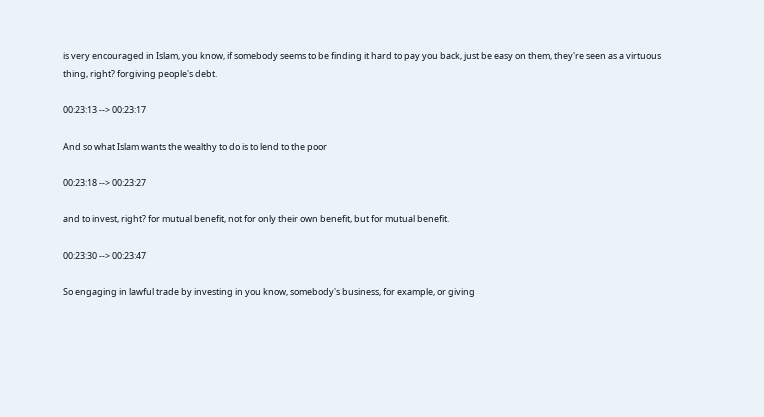is very encouraged in Islam, you know, if somebody seems to be finding it hard to pay you back, just be easy on them, they're seen as a virtuous thing, right? forgiving people's debt.

00:23:13 --> 00:23:17

And so what Islam wants the wealthy to do is to lend to the poor

00:23:18 --> 00:23:27

and to invest, right? for mutual benefit, not for only their own benefit, but for mutual benefit.

00:23:30 --> 00:23:47

So engaging in lawful trade by investing in you know, somebody's business, for example, or giving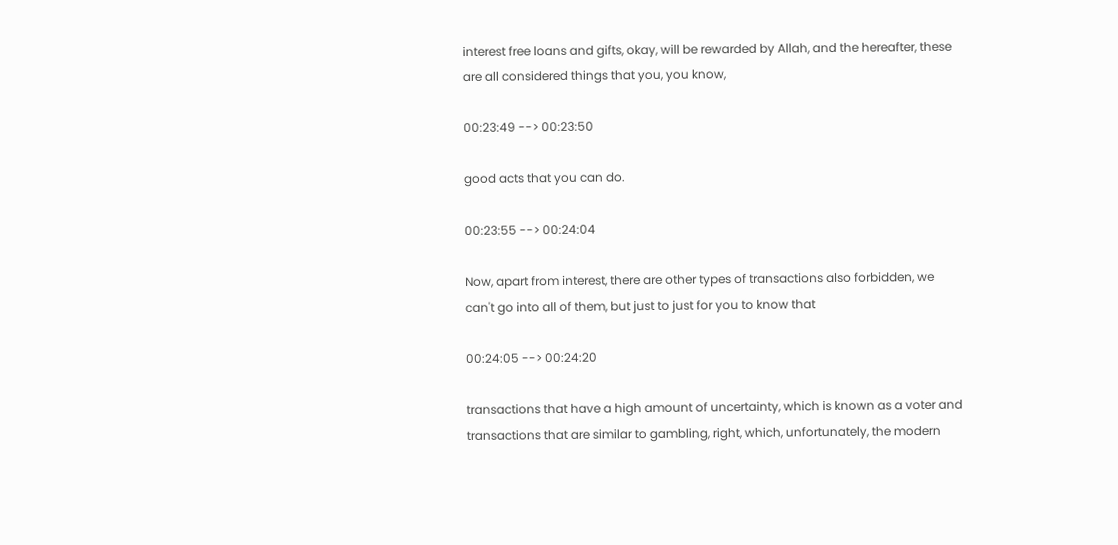interest free loans and gifts, okay, will be rewarded by Allah, and the hereafter, these are all considered things that you, you know,

00:23:49 --> 00:23:50

good acts that you can do.

00:23:55 --> 00:24:04

Now, apart from interest, there are other types of transactions also forbidden, we can't go into all of them, but just to just for you to know that

00:24:05 --> 00:24:20

transactions that have a high amount of uncertainty, which is known as a voter and transactions that are similar to gambling, right, which, unfortunately, the modern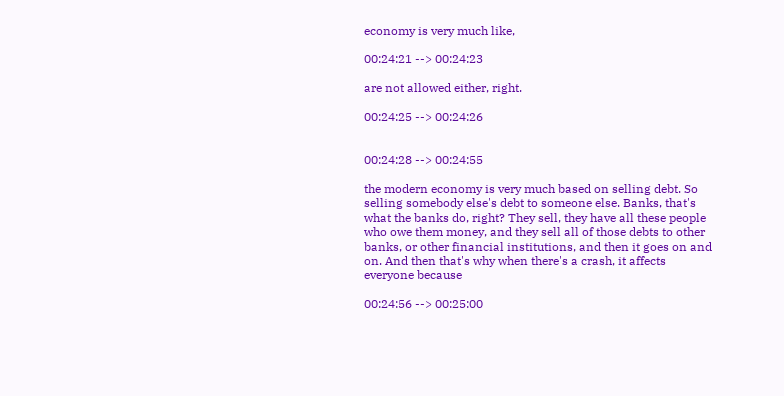economy is very much like,

00:24:21 --> 00:24:23

are not allowed either, right.

00:24:25 --> 00:24:26


00:24:28 --> 00:24:55

the modern economy is very much based on selling debt. So selling somebody else's debt to someone else. Banks, that's what the banks do, right? They sell, they have all these people who owe them money, and they sell all of those debts to other banks, or other financial institutions, and then it goes on and on. And then that's why when there's a crash, it affects everyone because

00:24:56 --> 00:25:00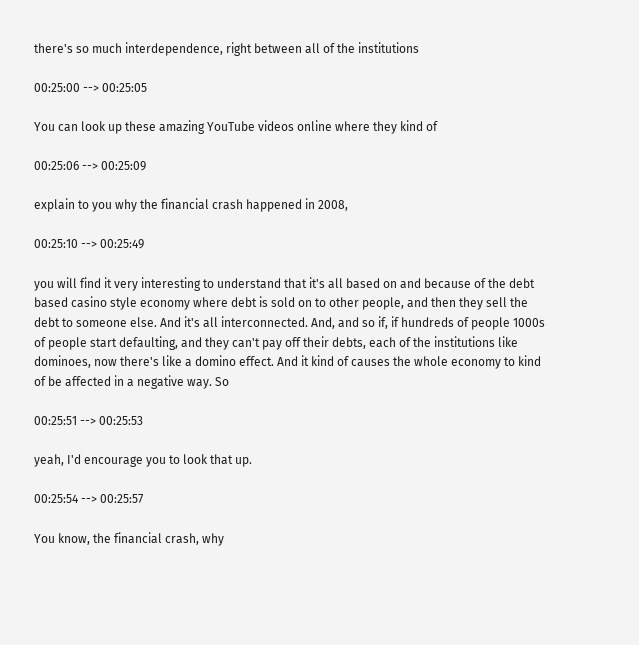there's so much interdependence, right between all of the institutions

00:25:00 --> 00:25:05

You can look up these amazing YouTube videos online where they kind of

00:25:06 --> 00:25:09

explain to you why the financial crash happened in 2008,

00:25:10 --> 00:25:49

you will find it very interesting to understand that it's all based on and because of the debt based casino style economy where debt is sold on to other people, and then they sell the debt to someone else. And it's all interconnected. And, and so if, if hundreds of people 1000s of people start defaulting, and they can't pay off their debts, each of the institutions like dominoes, now there's like a domino effect. And it kind of causes the whole economy to kind of be affected in a negative way. So

00:25:51 --> 00:25:53

yeah, I'd encourage you to look that up.

00:25:54 --> 00:25:57

You know, the financial crash, why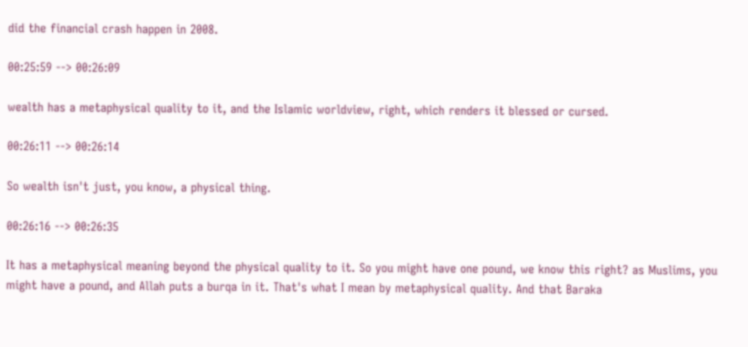did the financial crash happen in 2008.

00:25:59 --> 00:26:09

wealth has a metaphysical quality to it, and the Islamic worldview, right, which renders it blessed or cursed.

00:26:11 --> 00:26:14

So wealth isn't just, you know, a physical thing.

00:26:16 --> 00:26:35

It has a metaphysical meaning beyond the physical quality to it. So you might have one pound, we know this right? as Muslims, you might have a pound, and Allah puts a burqa in it. That's what I mean by metaphysical quality. And that Baraka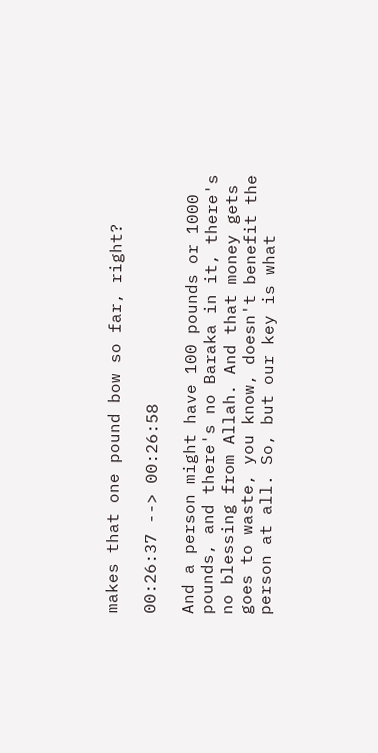makes that one pound bow so far, right?

00:26:37 --> 00:26:58

And a person might have 100 pounds or 1000 pounds, and there's no Baraka in it, there's no blessing from Allah. And that money gets goes to waste, you know, doesn't benefit the person at all. So, but our key is what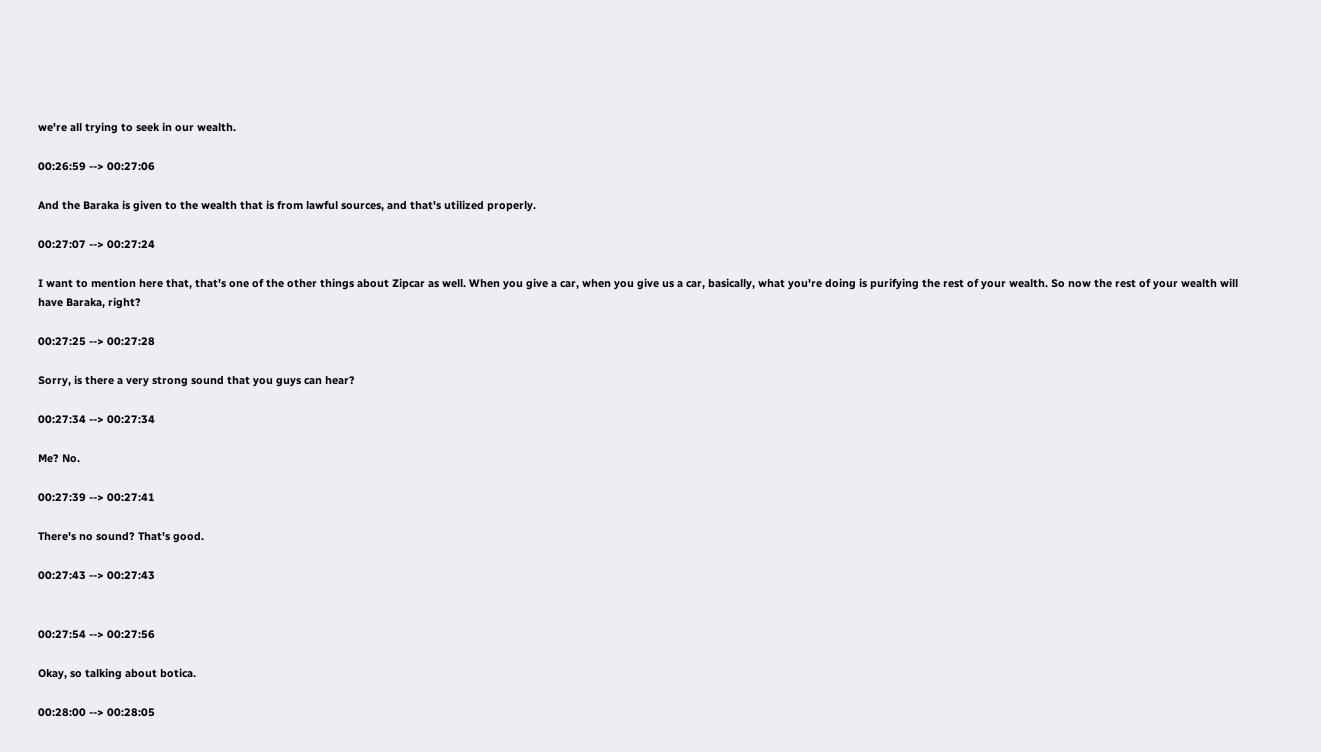we're all trying to seek in our wealth.

00:26:59 --> 00:27:06

And the Baraka is given to the wealth that is from lawful sources, and that's utilized properly.

00:27:07 --> 00:27:24

I want to mention here that, that's one of the other things about Zipcar as well. When you give a car, when you give us a car, basically, what you're doing is purifying the rest of your wealth. So now the rest of your wealth will have Baraka, right?

00:27:25 --> 00:27:28

Sorry, is there a very strong sound that you guys can hear?

00:27:34 --> 00:27:34

Me? No.

00:27:39 --> 00:27:41

There's no sound? That's good.

00:27:43 --> 00:27:43


00:27:54 --> 00:27:56

Okay, so talking about botica.

00:28:00 --> 00:28:05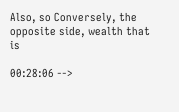Also, so Conversely, the opposite side, wealth that is

00:28:06 -->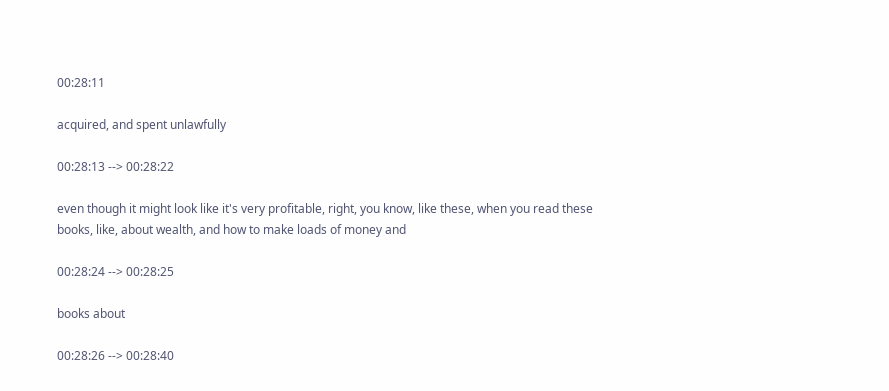00:28:11

acquired, and spent unlawfully

00:28:13 --> 00:28:22

even though it might look like it's very profitable, right, you know, like these, when you read these books, like, about wealth, and how to make loads of money and

00:28:24 --> 00:28:25

books about

00:28:26 --> 00:28:40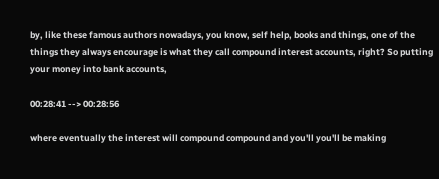by, like these famous authors nowadays, you know, self help, books and things, one of the things they always encourage is what they call compound interest accounts, right? So putting your money into bank accounts,

00:28:41 --> 00:28:56

where eventually the interest will compound compound and you'll you'll be making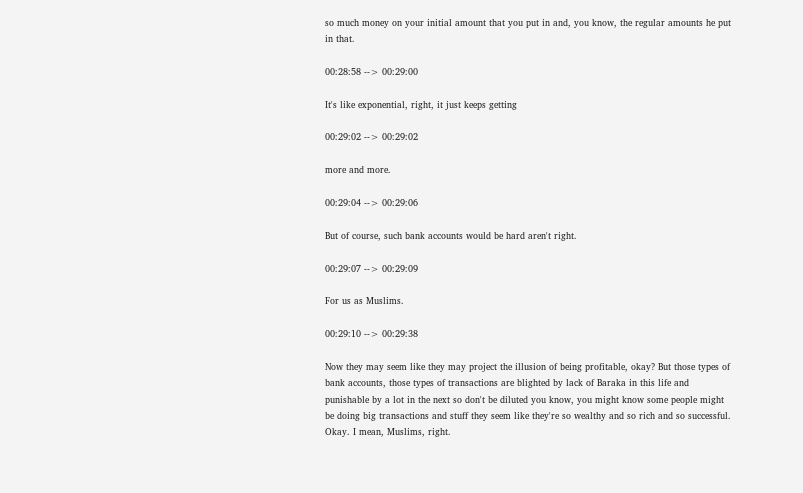so much money on your initial amount that you put in and, you know, the regular amounts he put in that.

00:28:58 --> 00:29:00

It's like exponential, right, it just keeps getting

00:29:02 --> 00:29:02

more and more.

00:29:04 --> 00:29:06

But of course, such bank accounts would be hard aren't right.

00:29:07 --> 00:29:09

For us as Muslims.

00:29:10 --> 00:29:38

Now they may seem like they may project the illusion of being profitable, okay? But those types of bank accounts, those types of transactions are blighted by lack of Baraka in this life and punishable by a lot in the next so don't be diluted you know, you might know some people might be doing big transactions and stuff they seem like they're so wealthy and so rich and so successful. Okay. I mean, Muslims, right.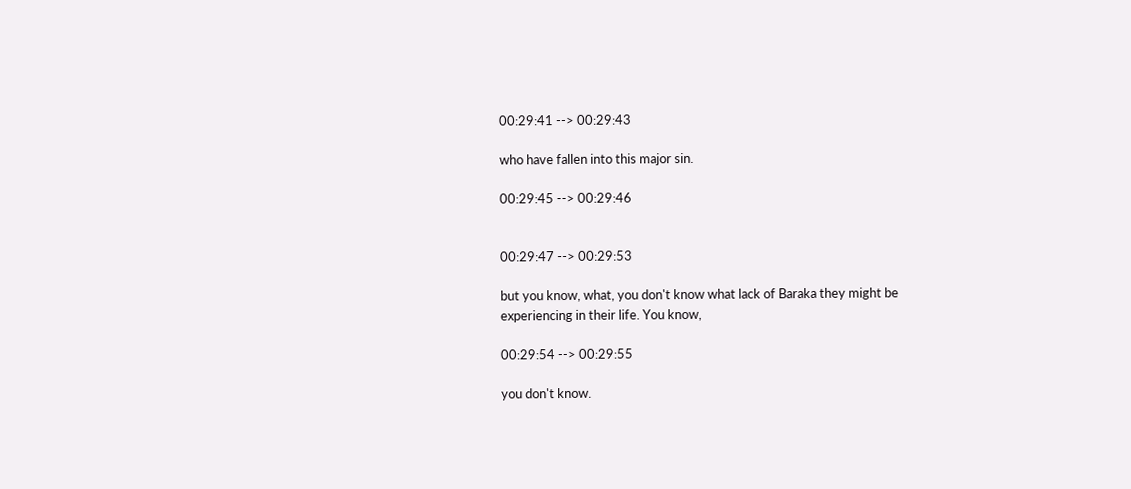00:29:41 --> 00:29:43

who have fallen into this major sin.

00:29:45 --> 00:29:46


00:29:47 --> 00:29:53

but you know, what, you don't know what lack of Baraka they might be experiencing in their life. You know,

00:29:54 --> 00:29:55

you don't know.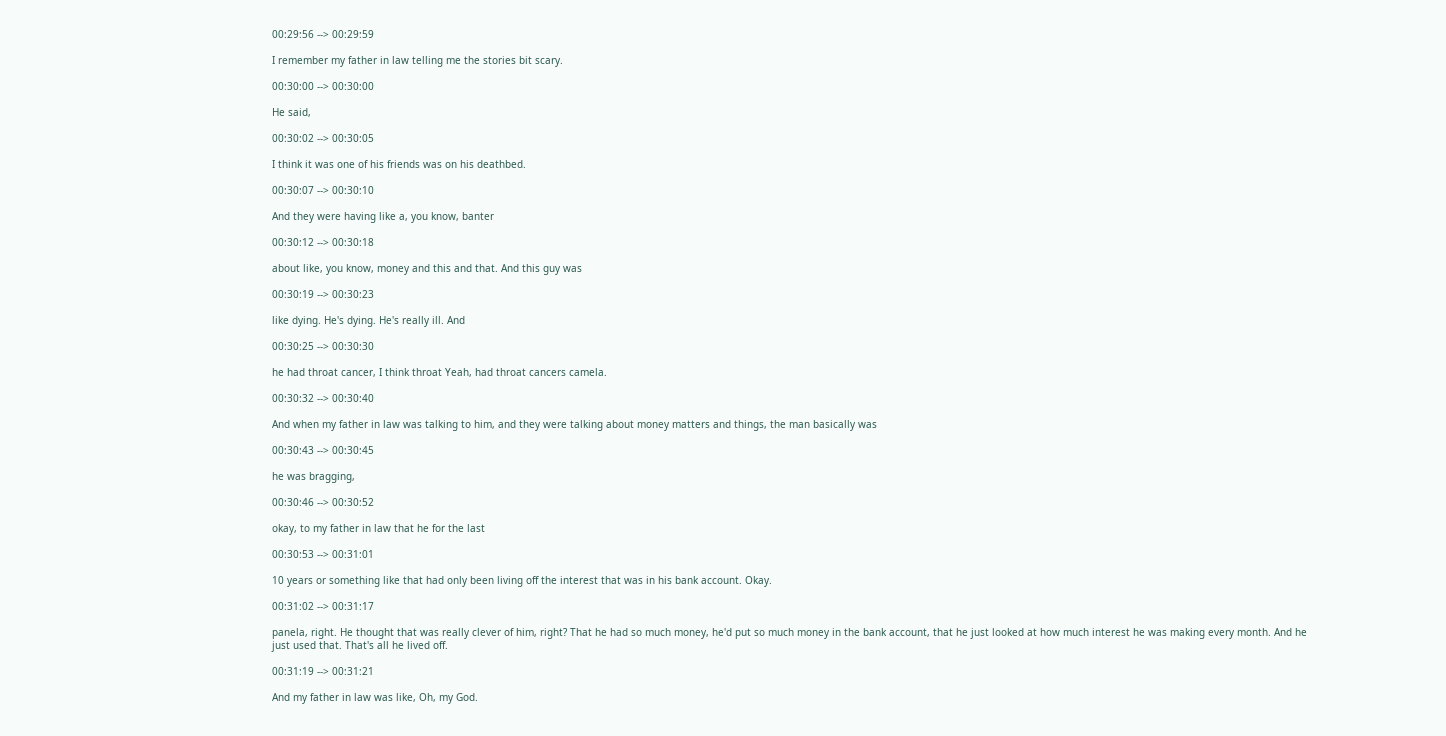00:29:56 --> 00:29:59

I remember my father in law telling me the stories bit scary.

00:30:00 --> 00:30:00

He said,

00:30:02 --> 00:30:05

I think it was one of his friends was on his deathbed.

00:30:07 --> 00:30:10

And they were having like a, you know, banter

00:30:12 --> 00:30:18

about like, you know, money and this and that. And this guy was

00:30:19 --> 00:30:23

like dying. He's dying. He's really ill. And

00:30:25 --> 00:30:30

he had throat cancer, I think throat Yeah, had throat cancers camela.

00:30:32 --> 00:30:40

And when my father in law was talking to him, and they were talking about money matters and things, the man basically was

00:30:43 --> 00:30:45

he was bragging,

00:30:46 --> 00:30:52

okay, to my father in law that he for the last

00:30:53 --> 00:31:01

10 years or something like that had only been living off the interest that was in his bank account. Okay.

00:31:02 --> 00:31:17

panela, right. He thought that was really clever of him, right? That he had so much money, he'd put so much money in the bank account, that he just looked at how much interest he was making every month. And he just used that. That's all he lived off.

00:31:19 --> 00:31:21

And my father in law was like, Oh, my God.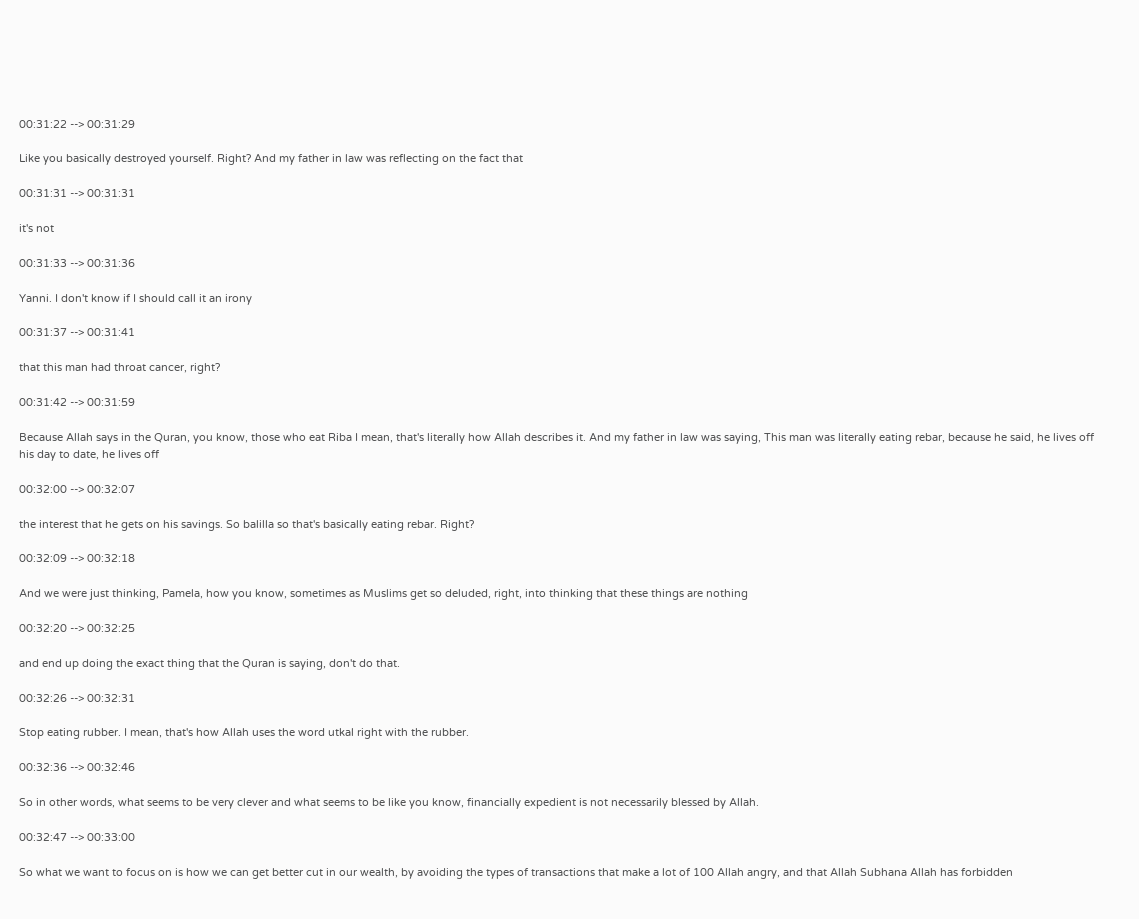00:31:22 --> 00:31:29

Like you basically destroyed yourself. Right? And my father in law was reflecting on the fact that

00:31:31 --> 00:31:31

it's not

00:31:33 --> 00:31:36

Yanni. I don't know if I should call it an irony

00:31:37 --> 00:31:41

that this man had throat cancer, right?

00:31:42 --> 00:31:59

Because Allah says in the Quran, you know, those who eat Riba I mean, that's literally how Allah describes it. And my father in law was saying, This man was literally eating rebar, because he said, he lives off his day to date, he lives off

00:32:00 --> 00:32:07

the interest that he gets on his savings. So balilla so that's basically eating rebar. Right?

00:32:09 --> 00:32:18

And we were just thinking, Pamela, how you know, sometimes as Muslims get so deluded, right, into thinking that these things are nothing

00:32:20 --> 00:32:25

and end up doing the exact thing that the Quran is saying, don't do that.

00:32:26 --> 00:32:31

Stop eating rubber. I mean, that's how Allah uses the word utkal right with the rubber.

00:32:36 --> 00:32:46

So in other words, what seems to be very clever and what seems to be like you know, financially expedient is not necessarily blessed by Allah.

00:32:47 --> 00:33:00

So what we want to focus on is how we can get better cut in our wealth, by avoiding the types of transactions that make a lot of 100 Allah angry, and that Allah Subhana Allah has forbidden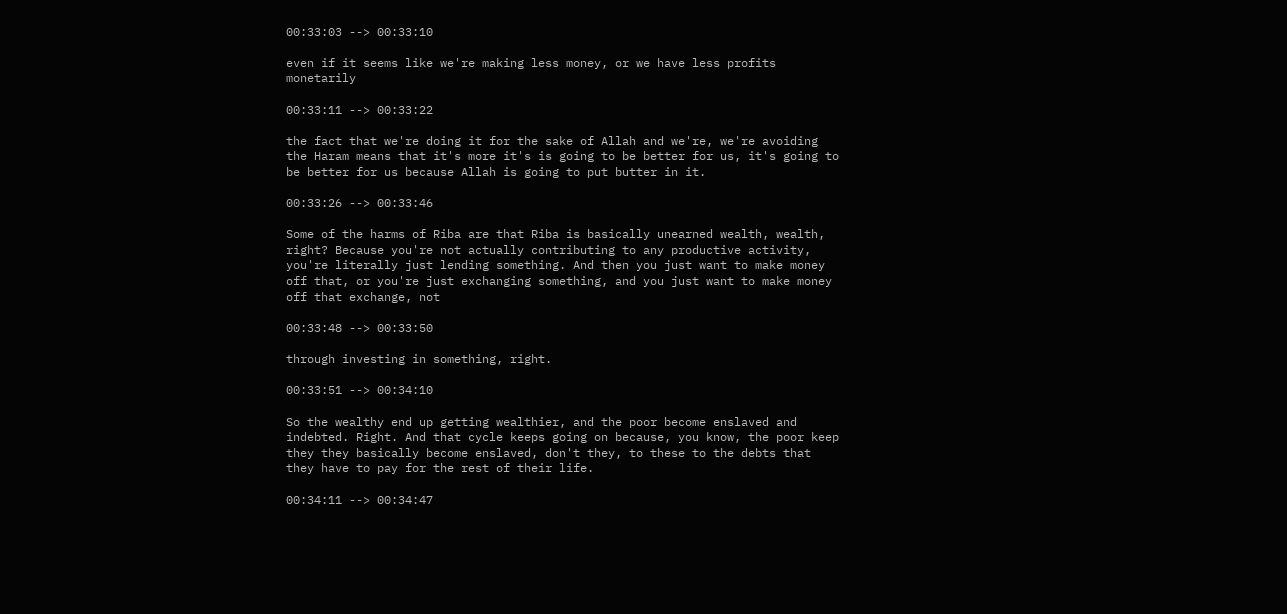00:33:03 --> 00:33:10

even if it seems like we're making less money, or we have less profits monetarily

00:33:11 --> 00:33:22

the fact that we're doing it for the sake of Allah and we're, we're avoiding the Haram means that it's more it's is going to be better for us, it's going to be better for us because Allah is going to put butter in it.

00:33:26 --> 00:33:46

Some of the harms of Riba are that Riba is basically unearned wealth, wealth, right? Because you're not actually contributing to any productive activity, you're literally just lending something. And then you just want to make money off that, or you're just exchanging something, and you just want to make money off that exchange, not

00:33:48 --> 00:33:50

through investing in something, right.

00:33:51 --> 00:34:10

So the wealthy end up getting wealthier, and the poor become enslaved and indebted. Right. And that cycle keeps going on because, you know, the poor keep they they basically become enslaved, don't they, to these to the debts that they have to pay for the rest of their life.

00:34:11 --> 00:34:47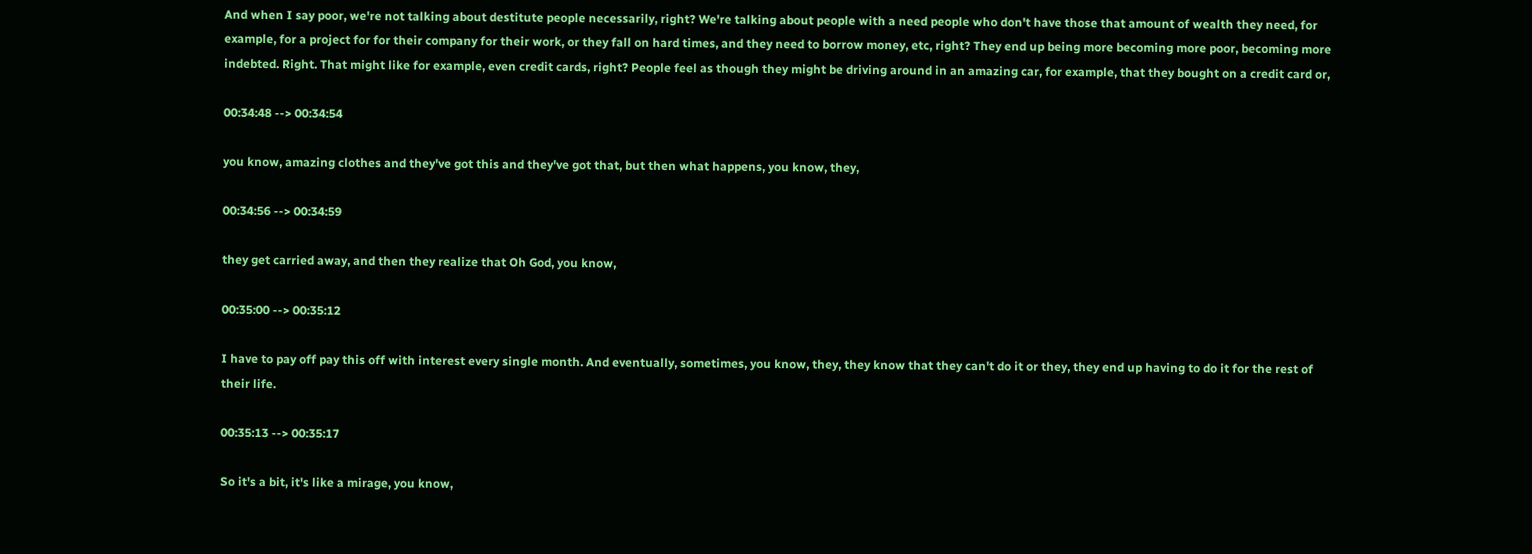And when I say poor, we're not talking about destitute people necessarily, right? We're talking about people with a need people who don't have those that amount of wealth they need, for example, for a project for for their company for their work, or they fall on hard times, and they need to borrow money, etc, right? They end up being more becoming more poor, becoming more indebted. Right. That might like for example, even credit cards, right? People feel as though they might be driving around in an amazing car, for example, that they bought on a credit card or,

00:34:48 --> 00:34:54

you know, amazing clothes and they've got this and they've got that, but then what happens, you know, they,

00:34:56 --> 00:34:59

they get carried away, and then they realize that Oh God, you know,

00:35:00 --> 00:35:12

I have to pay off pay this off with interest every single month. And eventually, sometimes, you know, they, they know that they can't do it or they, they end up having to do it for the rest of their life.

00:35:13 --> 00:35:17

So it's a bit, it's like a mirage, you know,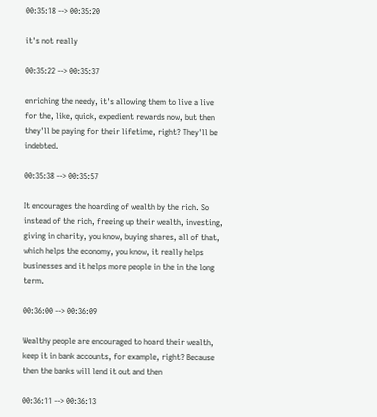00:35:18 --> 00:35:20

it's not really

00:35:22 --> 00:35:37

enriching the needy, it's allowing them to live a live for the, like, quick, expedient rewards now, but then they'll be paying for their lifetime, right? They'll be indebted.

00:35:38 --> 00:35:57

It encourages the hoarding of wealth by the rich. So instead of the rich, freeing up their wealth, investing, giving in charity, you know, buying shares, all of that, which helps the economy, you know, it really helps businesses and it helps more people in the in the long term.

00:36:00 --> 00:36:09

Wealthy people are encouraged to hoard their wealth, keep it in bank accounts, for example, right? Because then the banks will lend it out and then

00:36:11 --> 00:36:13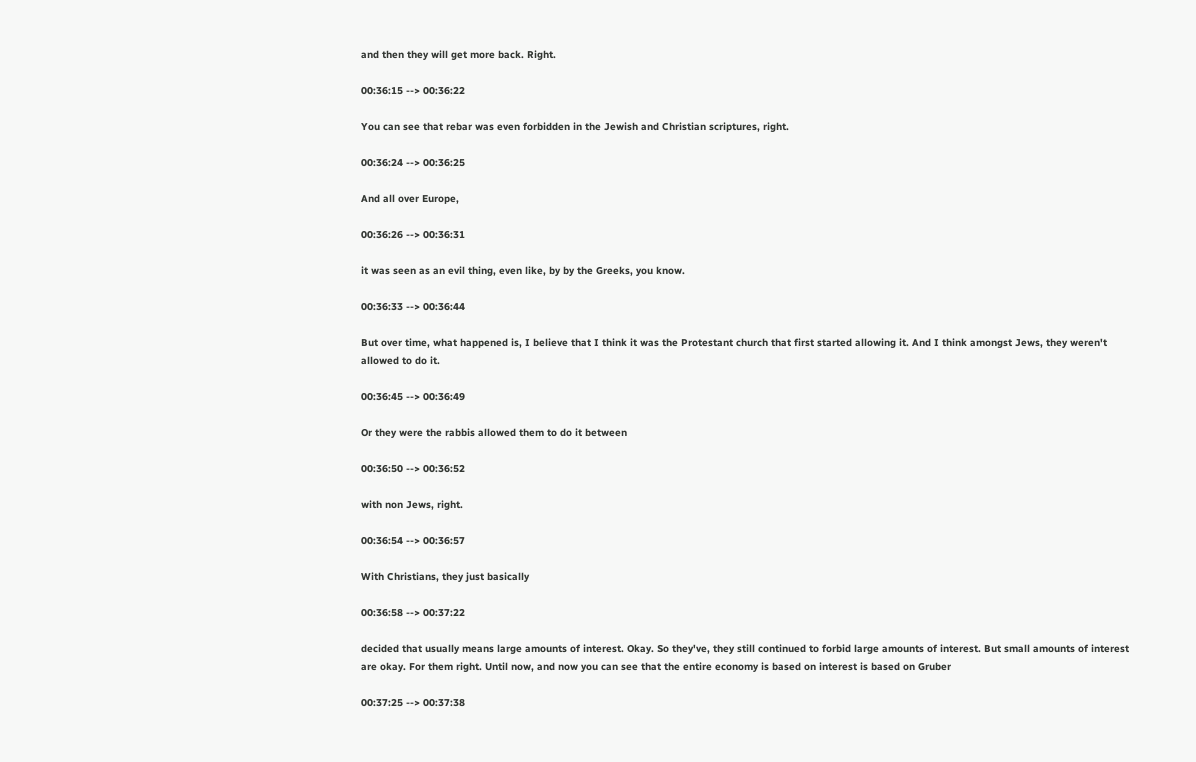and then they will get more back. Right.

00:36:15 --> 00:36:22

You can see that rebar was even forbidden in the Jewish and Christian scriptures, right.

00:36:24 --> 00:36:25

And all over Europe,

00:36:26 --> 00:36:31

it was seen as an evil thing, even like, by by the Greeks, you know.

00:36:33 --> 00:36:44

But over time, what happened is, I believe that I think it was the Protestant church that first started allowing it. And I think amongst Jews, they weren't allowed to do it.

00:36:45 --> 00:36:49

Or they were the rabbis allowed them to do it between

00:36:50 --> 00:36:52

with non Jews, right.

00:36:54 --> 00:36:57

With Christians, they just basically

00:36:58 --> 00:37:22

decided that usually means large amounts of interest. Okay. So they've, they still continued to forbid large amounts of interest. But small amounts of interest are okay. For them right. Until now, and now you can see that the entire economy is based on interest is based on Gruber

00:37:25 --> 00:37:38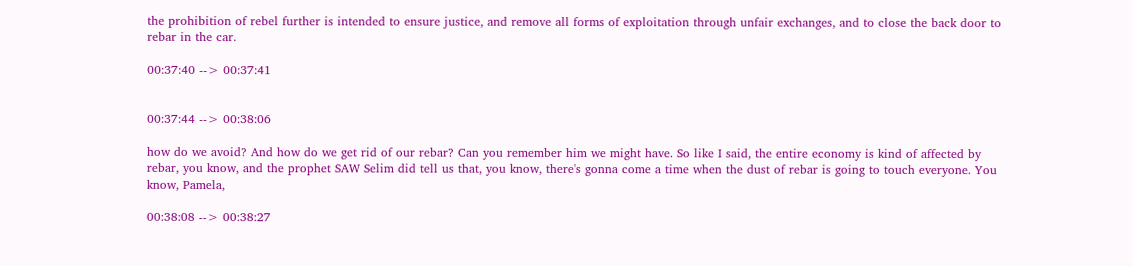the prohibition of rebel further is intended to ensure justice, and remove all forms of exploitation through unfair exchanges, and to close the back door to rebar in the car.

00:37:40 --> 00:37:41


00:37:44 --> 00:38:06

how do we avoid? And how do we get rid of our rebar? Can you remember him we might have. So like I said, the entire economy is kind of affected by rebar, you know, and the prophet SAW Selim did tell us that, you know, there's gonna come a time when the dust of rebar is going to touch everyone. You know, Pamela,

00:38:08 --> 00:38:27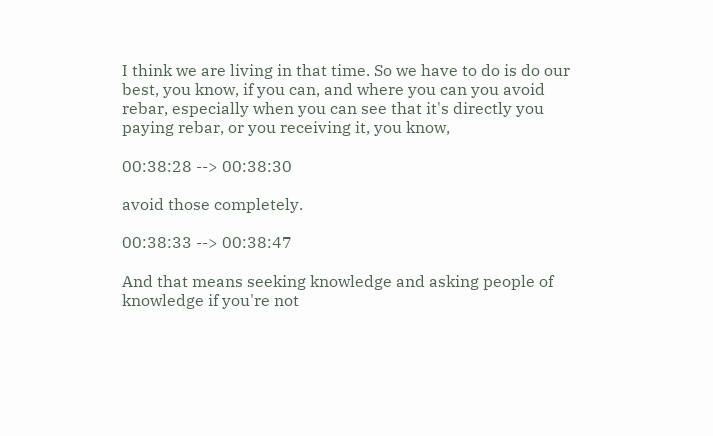I think we are living in that time. So we have to do is do our best, you know, if you can, and where you can you avoid rebar, especially when you can see that it's directly you paying rebar, or you receiving it, you know,

00:38:28 --> 00:38:30

avoid those completely.

00:38:33 --> 00:38:47

And that means seeking knowledge and asking people of knowledge if you're not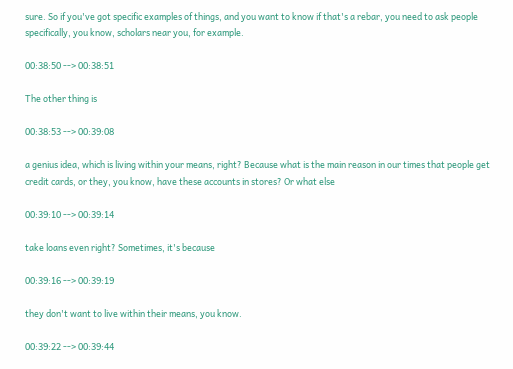sure. So if you've got specific examples of things, and you want to know if that's a rebar, you need to ask people specifically, you know, scholars near you, for example.

00:38:50 --> 00:38:51

The other thing is

00:38:53 --> 00:39:08

a genius idea, which is living within your means, right? Because what is the main reason in our times that people get credit cards, or they, you know, have these accounts in stores? Or what else

00:39:10 --> 00:39:14

take loans even right? Sometimes, it's because

00:39:16 --> 00:39:19

they don't want to live within their means, you know.

00:39:22 --> 00:39:44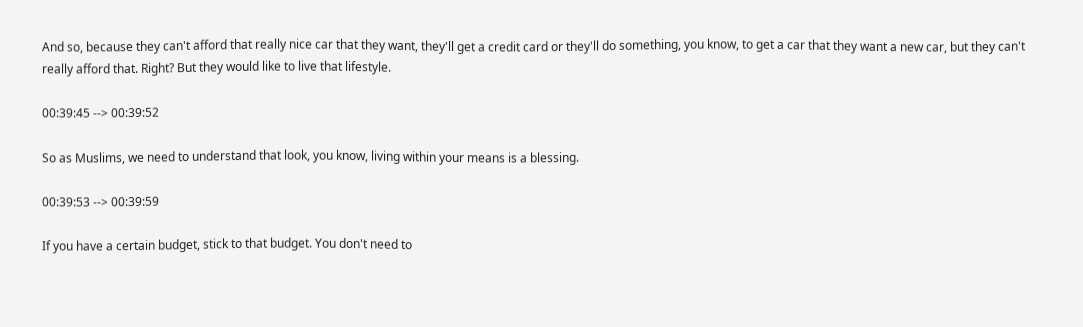And so, because they can't afford that really nice car that they want, they'll get a credit card or they'll do something, you know, to get a car that they want a new car, but they can't really afford that. Right? But they would like to live that lifestyle.

00:39:45 --> 00:39:52

So as Muslims, we need to understand that look, you know, living within your means is a blessing.

00:39:53 --> 00:39:59

If you have a certain budget, stick to that budget. You don't need to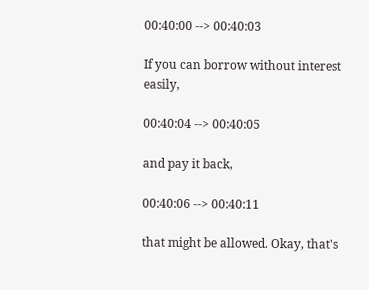00:40:00 --> 00:40:03

If you can borrow without interest easily,

00:40:04 --> 00:40:05

and pay it back,

00:40:06 --> 00:40:11

that might be allowed. Okay, that's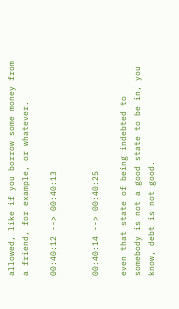allowed, like if you borrow some money from a friend, for example, or whatever.

00:40:12 --> 00:40:13


00:40:14 --> 00:40:25

even that state of being indebted to somebody is not a good state to be in, you know, debt is not good.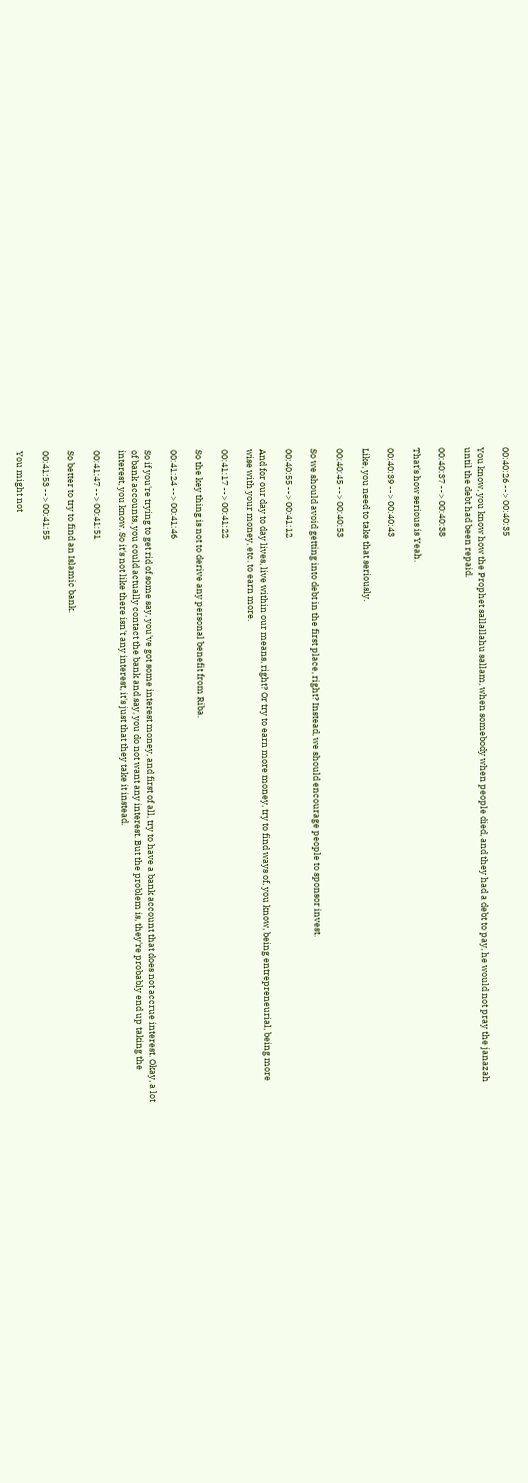00:40:26 --> 00:40:35

You know, you know how the Prophet sallallahu sallam, when somebody when people died, and they had a debt to pay, he would not pray the janazah until the debt had been repaid.

00:40:37 --> 00:40:38

That's how serious is Yeah.

00:40:39 --> 00:40:43

Like, you need to take that seriously.

00:40:45 --> 00:40:53

So we should avoid getting into debt in the first place, right? Instead, we should encourage people to sponsor invest.

00:40:55 --> 00:41:12

And for our day to day lives, live within our means, right? Or try to earn more money, try to find ways of, you know, being entrepreneurial, being more wise with your money, etc. to earn more.

00:41:17 --> 00:41:22

So the key thing is not to derive any personal benefit from Riba.

00:41:24 --> 00:41:46

So if you're trying to get rid of some say, you've got some interest money, and first of all, try to have a bank account that does not accrue interest. Okay, a lot of bank accounts, you could actually contact the bank and say, you do not want any interest. But the problem is, they're probably end up taking the interest, you know. So it's not like there isn't any interest, it's just that they take it instead.

00:41:47 --> 00:41:51

So better to try to find an Islamic bank.

00:41:53 --> 00:41:55

You might not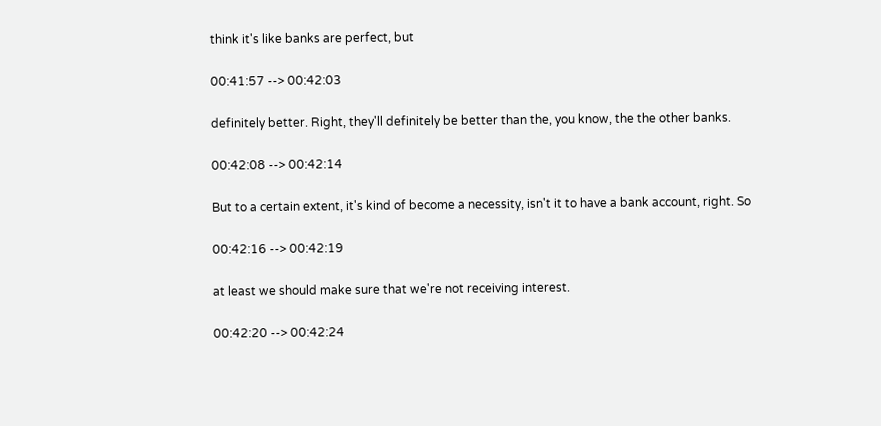think it's like banks are perfect, but

00:41:57 --> 00:42:03

definitely better. Right, they'll definitely be better than the, you know, the the other banks.

00:42:08 --> 00:42:14

But to a certain extent, it's kind of become a necessity, isn't it to have a bank account, right. So

00:42:16 --> 00:42:19

at least we should make sure that we're not receiving interest.

00:42:20 --> 00:42:24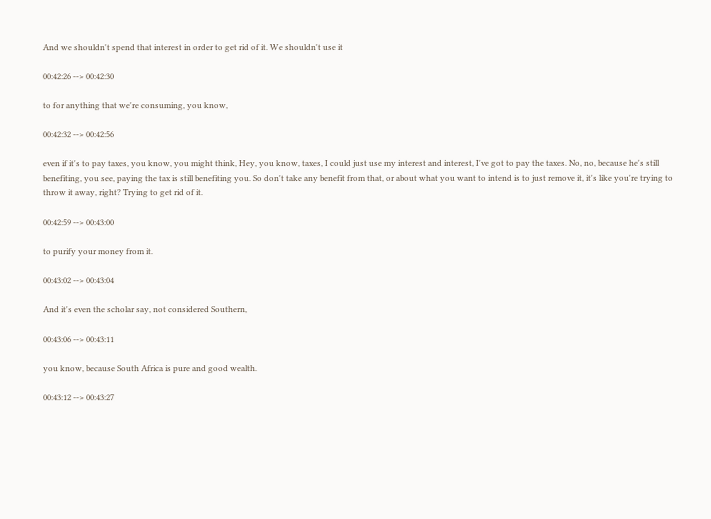And we shouldn't spend that interest in order to get rid of it. We shouldn't use it

00:42:26 --> 00:42:30

to for anything that we're consuming, you know,

00:42:32 --> 00:42:56

even if it's to pay taxes, you know, you might think, Hey, you know, taxes, I could just use my interest and interest, I've got to pay the taxes. No, no, because he's still benefiting, you see, paying the tax is still benefiting you. So don't take any benefit from that, or about what you want to intend is to just remove it, it's like you're trying to throw it away, right? Trying to get rid of it.

00:42:59 --> 00:43:00

to purify your money from it.

00:43:02 --> 00:43:04

And it's even the scholar say, not considered Southern,

00:43:06 --> 00:43:11

you know, because South Africa is pure and good wealth.

00:43:12 --> 00:43:27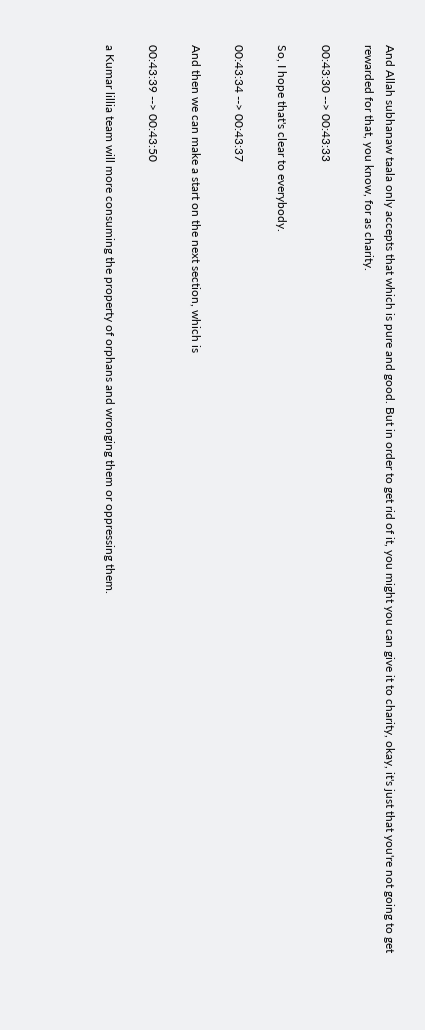And Allah subhanaw taala only accepts that which is pure and good. But in order to get rid of it, you might you can give it to charity, okay, it's just that you're not going to get rewarded for that, you know, for as charity.

00:43:30 --> 00:43:33

So, I hope that's clear to everybody.

00:43:34 --> 00:43:37

And then we can make a start on the next section, which is

00:43:39 --> 00:43:50

a Kumar lillia team will more consuming the property of orphans and wronging them or oppressing them.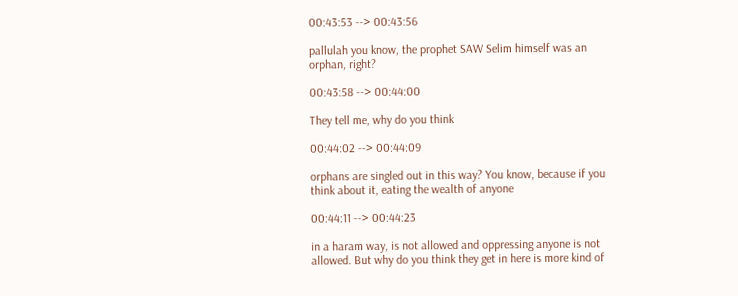00:43:53 --> 00:43:56

pallulah you know, the prophet SAW Selim himself was an orphan, right?

00:43:58 --> 00:44:00

They tell me, why do you think

00:44:02 --> 00:44:09

orphans are singled out in this way? You know, because if you think about it, eating the wealth of anyone

00:44:11 --> 00:44:23

in a haram way, is not allowed and oppressing anyone is not allowed. But why do you think they get in here is more kind of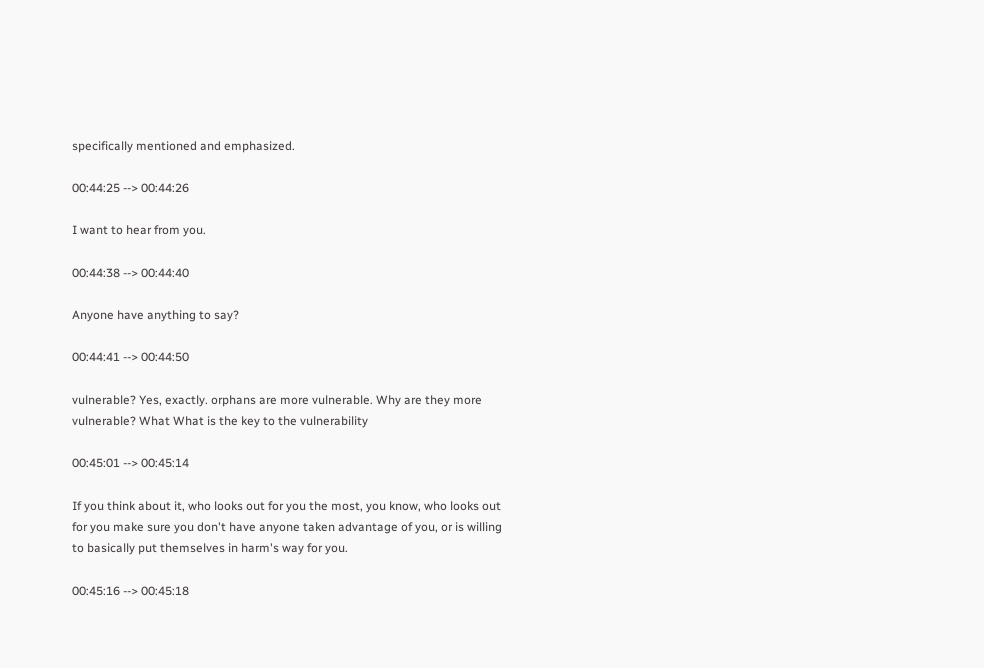specifically mentioned and emphasized.

00:44:25 --> 00:44:26

I want to hear from you.

00:44:38 --> 00:44:40

Anyone have anything to say?

00:44:41 --> 00:44:50

vulnerable? Yes, exactly. orphans are more vulnerable. Why are they more vulnerable? What What is the key to the vulnerability

00:45:01 --> 00:45:14

If you think about it, who looks out for you the most, you know, who looks out for you make sure you don't have anyone taken advantage of you, or is willing to basically put themselves in harm's way for you.

00:45:16 --> 00:45:18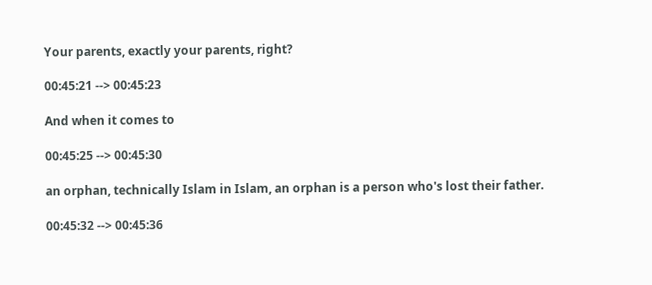Your parents, exactly your parents, right?

00:45:21 --> 00:45:23

And when it comes to

00:45:25 --> 00:45:30

an orphan, technically Islam in Islam, an orphan is a person who's lost their father.

00:45:32 --> 00:45:36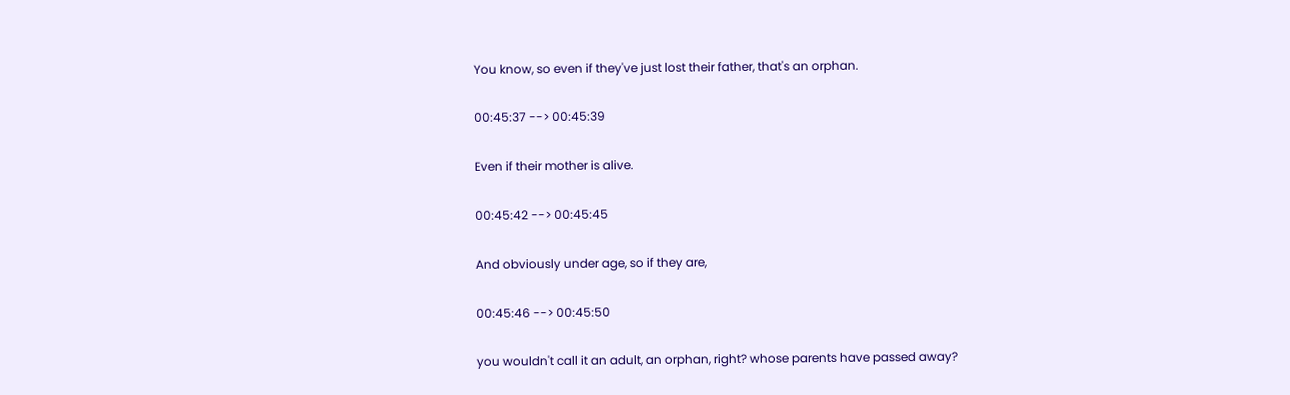You know, so even if they've just lost their father, that's an orphan.

00:45:37 --> 00:45:39

Even if their mother is alive.

00:45:42 --> 00:45:45

And obviously under age, so if they are,

00:45:46 --> 00:45:50

you wouldn't call it an adult, an orphan, right? whose parents have passed away?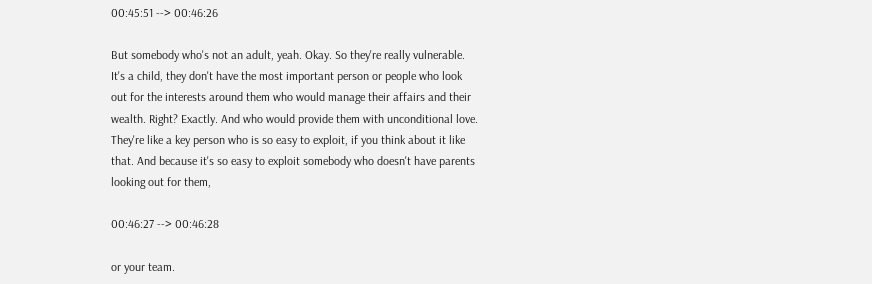00:45:51 --> 00:46:26

But somebody who's not an adult, yeah. Okay. So they're really vulnerable. It's a child, they don't have the most important person or people who look out for the interests around them who would manage their affairs and their wealth. Right? Exactly. And who would provide them with unconditional love. They're like a key person who is so easy to exploit, if you think about it like that. And because it's so easy to exploit somebody who doesn't have parents looking out for them,

00:46:27 --> 00:46:28

or your team.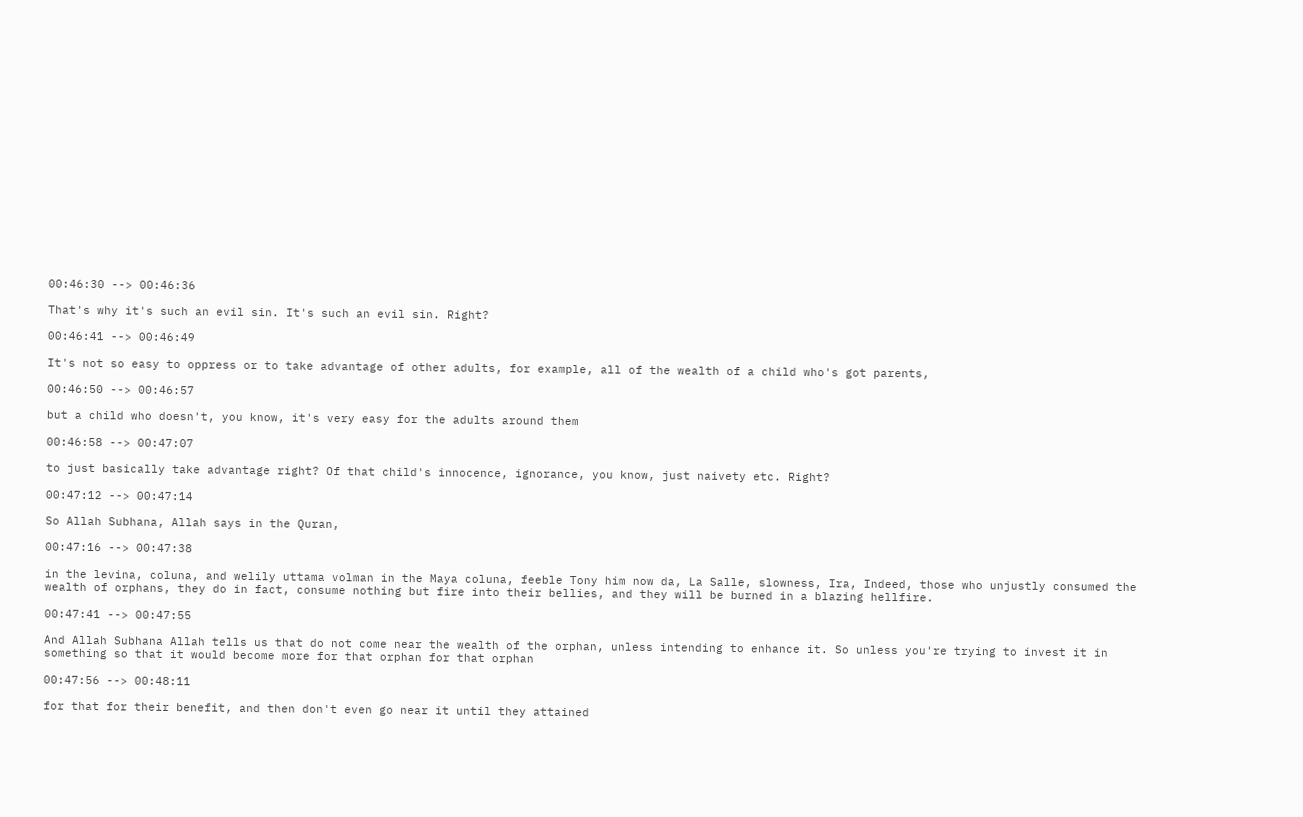00:46:30 --> 00:46:36

That's why it's such an evil sin. It's such an evil sin. Right?

00:46:41 --> 00:46:49

It's not so easy to oppress or to take advantage of other adults, for example, all of the wealth of a child who's got parents,

00:46:50 --> 00:46:57

but a child who doesn't, you know, it's very easy for the adults around them

00:46:58 --> 00:47:07

to just basically take advantage right? Of that child's innocence, ignorance, you know, just naivety etc. Right?

00:47:12 --> 00:47:14

So Allah Subhana, Allah says in the Quran,

00:47:16 --> 00:47:38

in the levina, coluna, and welily uttama volman in the Maya coluna, feeble Tony him now da, La Salle, slowness, Ira, Indeed, those who unjustly consumed the wealth of orphans, they do in fact, consume nothing but fire into their bellies, and they will be burned in a blazing hellfire.

00:47:41 --> 00:47:55

And Allah Subhana Allah tells us that do not come near the wealth of the orphan, unless intending to enhance it. So unless you're trying to invest it in something so that it would become more for that orphan for that orphan

00:47:56 --> 00:48:11

for that for their benefit, and then don't even go near it until they attained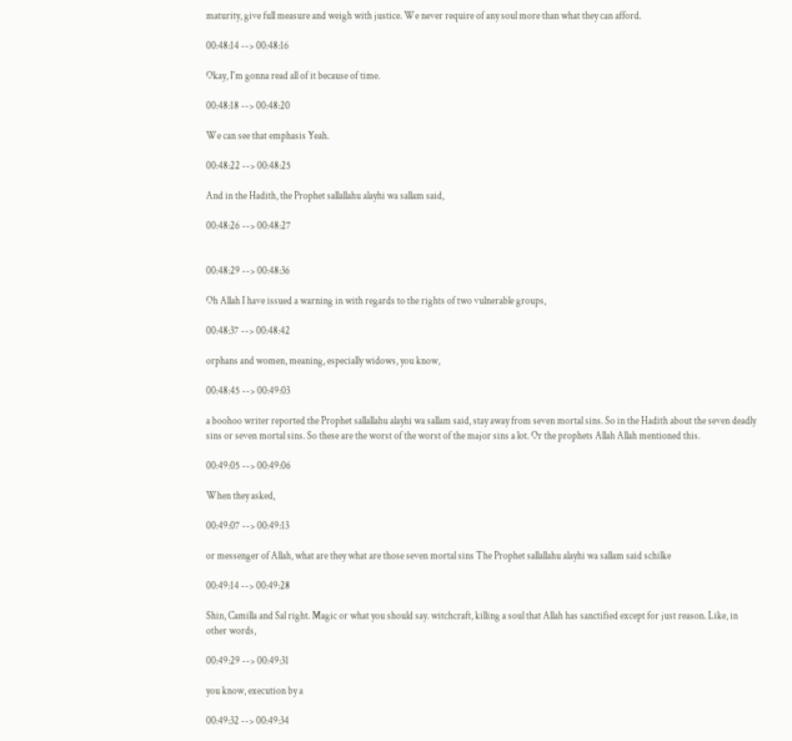maturity, give full measure and weigh with justice. We never require of any soul more than what they can afford.

00:48:14 --> 00:48:16

Okay, I'm gonna read all of it because of time.

00:48:18 --> 00:48:20

We can see that emphasis Yeah.

00:48:22 --> 00:48:25

And in the Hadith, the Prophet sallallahu alayhi wa sallam said,

00:48:26 --> 00:48:27


00:48:29 --> 00:48:36

Oh Allah I have issued a warning in with regards to the rights of two vulnerable groups,

00:48:37 --> 00:48:42

orphans and women, meaning, especially widows, you know,

00:48:45 --> 00:49:03

a boohoo writer reported the Prophet sallallahu alayhi wa sallam said, stay away from seven mortal sins. So in the Hadith about the seven deadly sins or seven mortal sins. So these are the worst of the worst of the major sins a lot. Or the prophets Allah Allah mentioned this.

00:49:05 --> 00:49:06

When they asked,

00:49:07 --> 00:49:13

or messenger of Allah, what are they what are those seven mortal sins The Prophet sallallahu alayhi wa sallam said schilke

00:49:14 --> 00:49:28

Shin, Camilla and Sal right. Magic or what you should say. witchcraft, killing a soul that Allah has sanctified except for just reason. Like, in other words,

00:49:29 --> 00:49:31

you know, execution by a

00:49:32 --> 00:49:34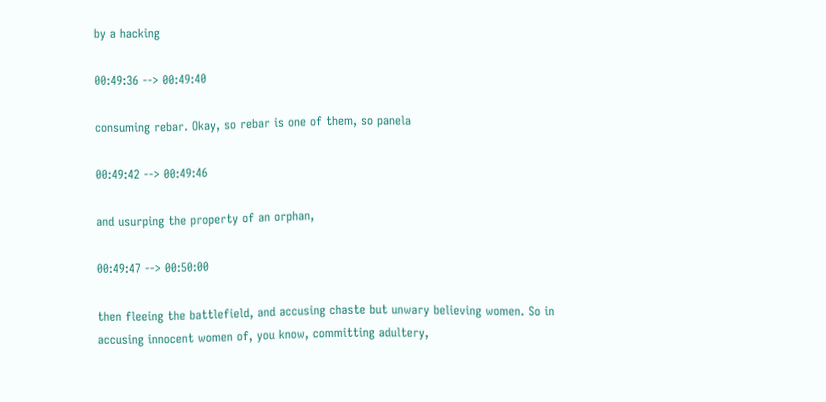by a hacking

00:49:36 --> 00:49:40

consuming rebar. Okay, so rebar is one of them, so panela

00:49:42 --> 00:49:46

and usurping the property of an orphan,

00:49:47 --> 00:50:00

then fleeing the battlefield, and accusing chaste but unwary believing women. So in accusing innocent women of, you know, committing adultery,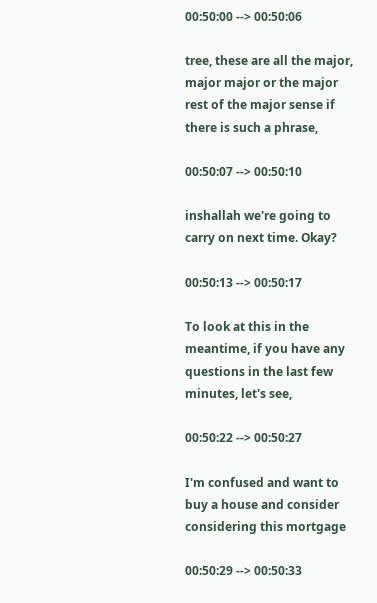00:50:00 --> 00:50:06

tree, these are all the major, major major or the major rest of the major sense if there is such a phrase,

00:50:07 --> 00:50:10

inshallah we're going to carry on next time. Okay?

00:50:13 --> 00:50:17

To look at this in the meantime, if you have any questions in the last few minutes, let's see,

00:50:22 --> 00:50:27

I'm confused and want to buy a house and consider considering this mortgage

00:50:29 --> 00:50:33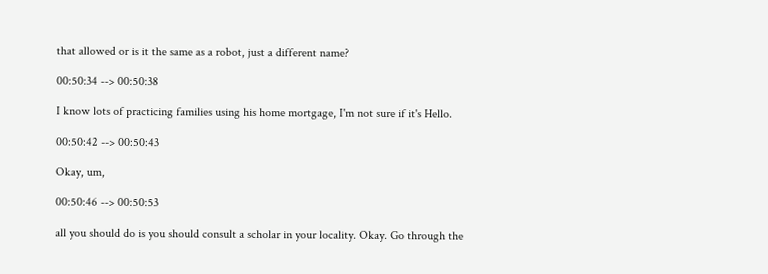that allowed or is it the same as a robot, just a different name?

00:50:34 --> 00:50:38

I know lots of practicing families using his home mortgage, I'm not sure if it's Hello.

00:50:42 --> 00:50:43

Okay, um,

00:50:46 --> 00:50:53

all you should do is you should consult a scholar in your locality. Okay. Go through the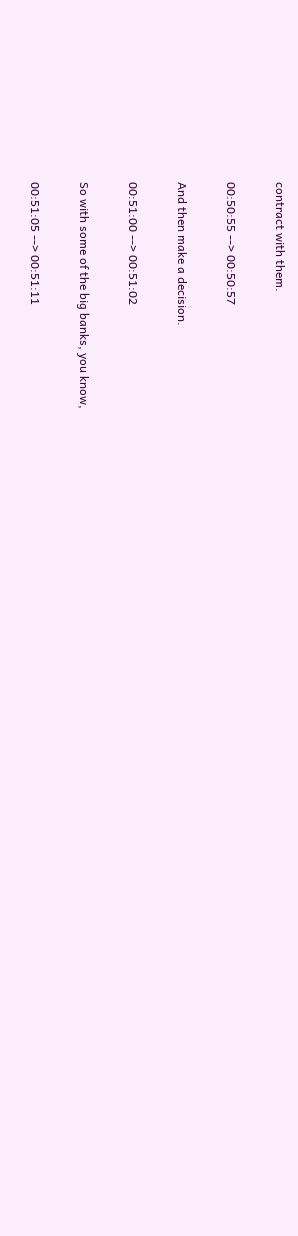contract with them.

00:50:55 --> 00:50:57

And then make a decision.

00:51:00 --> 00:51:02

So with some of the big banks, you know,

00:51:05 --> 00:51:11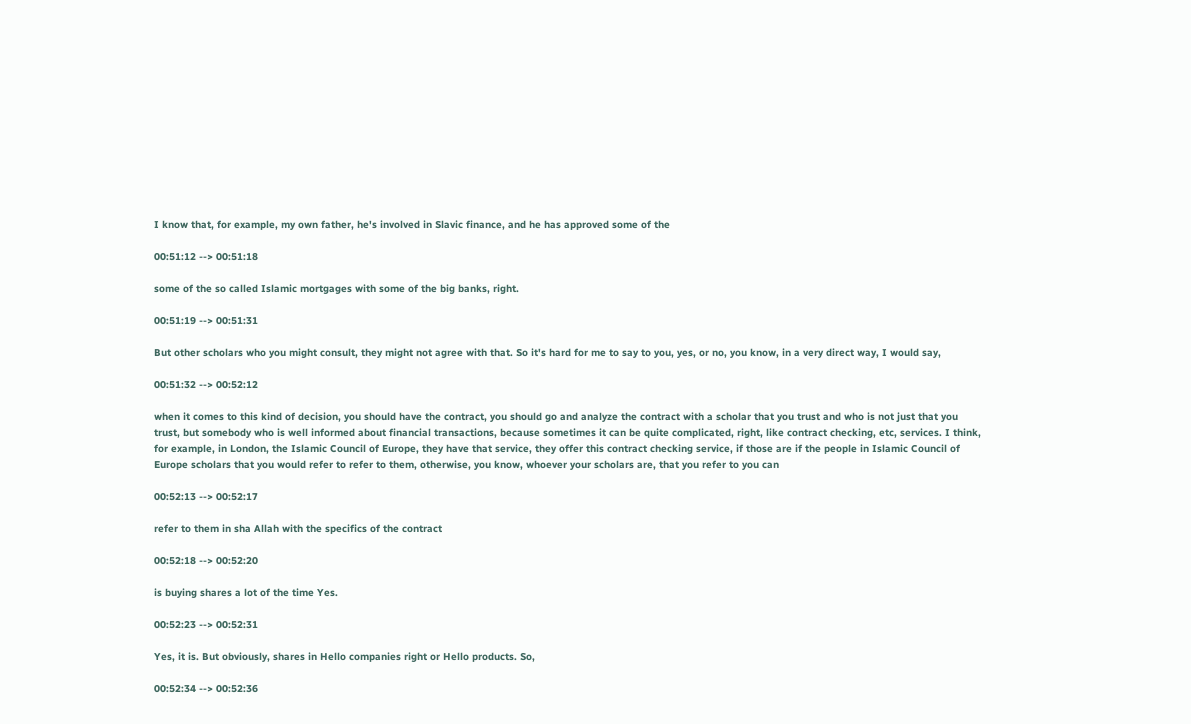I know that, for example, my own father, he's involved in Slavic finance, and he has approved some of the

00:51:12 --> 00:51:18

some of the so called Islamic mortgages with some of the big banks, right.

00:51:19 --> 00:51:31

But other scholars who you might consult, they might not agree with that. So it's hard for me to say to you, yes, or no, you know, in a very direct way, I would say,

00:51:32 --> 00:52:12

when it comes to this kind of decision, you should have the contract, you should go and analyze the contract with a scholar that you trust and who is not just that you trust, but somebody who is well informed about financial transactions, because sometimes it can be quite complicated, right, like contract checking, etc, services. I think, for example, in London, the Islamic Council of Europe, they have that service, they offer this contract checking service, if those are if the people in Islamic Council of Europe scholars that you would refer to refer to them, otherwise, you know, whoever your scholars are, that you refer to you can

00:52:13 --> 00:52:17

refer to them in sha Allah with the specifics of the contract

00:52:18 --> 00:52:20

is buying shares a lot of the time Yes.

00:52:23 --> 00:52:31

Yes, it is. But obviously, shares in Hello companies right or Hello products. So,

00:52:34 --> 00:52:36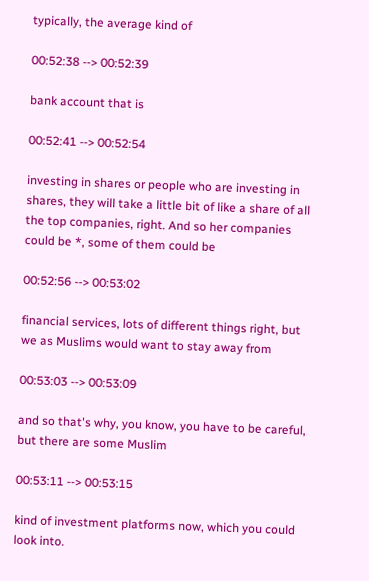typically, the average kind of

00:52:38 --> 00:52:39

bank account that is

00:52:41 --> 00:52:54

investing in shares or people who are investing in shares, they will take a little bit of like a share of all the top companies, right. And so her companies could be *, some of them could be

00:52:56 --> 00:53:02

financial services, lots of different things right, but we as Muslims would want to stay away from

00:53:03 --> 00:53:09

and so that's why, you know, you have to be careful, but there are some Muslim

00:53:11 --> 00:53:15

kind of investment platforms now, which you could look into.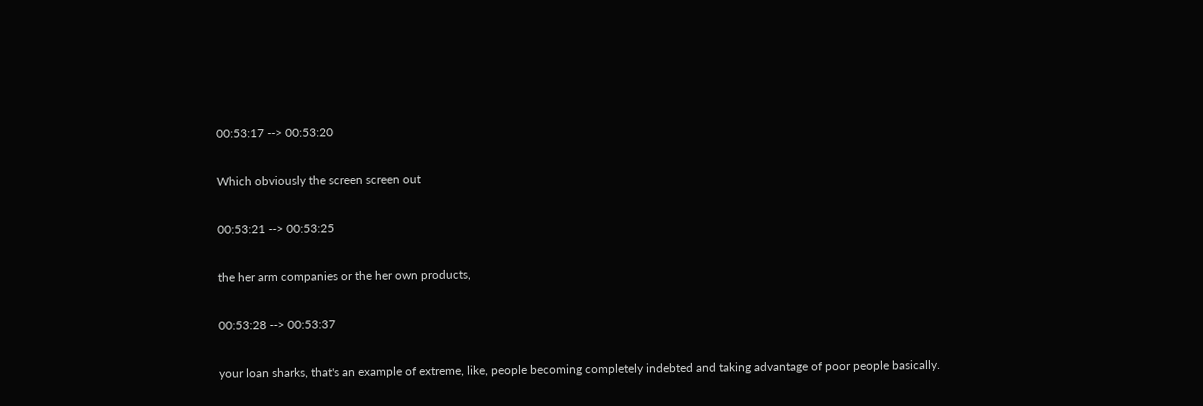00:53:17 --> 00:53:20

Which obviously the screen screen out

00:53:21 --> 00:53:25

the her arm companies or the her own products,

00:53:28 --> 00:53:37

your loan sharks, that's an example of extreme, like, people becoming completely indebted and taking advantage of poor people basically.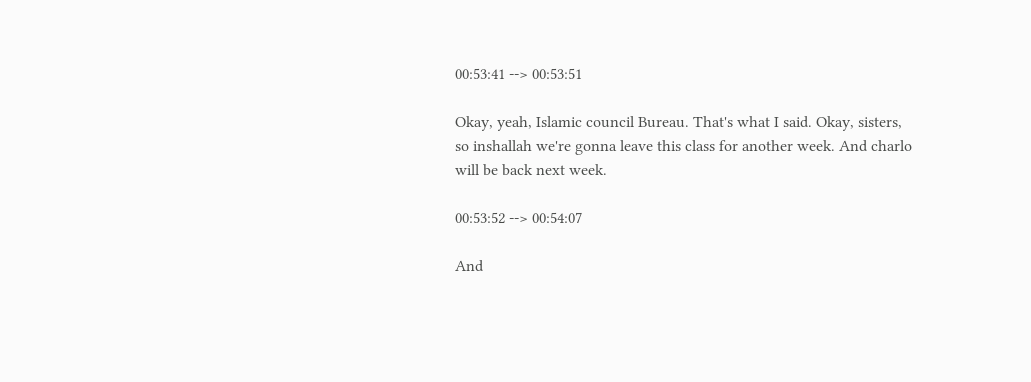00:53:41 --> 00:53:51

Okay, yeah, Islamic council Bureau. That's what I said. Okay, sisters, so inshallah we're gonna leave this class for another week. And charlo will be back next week.

00:53:52 --> 00:54:07

And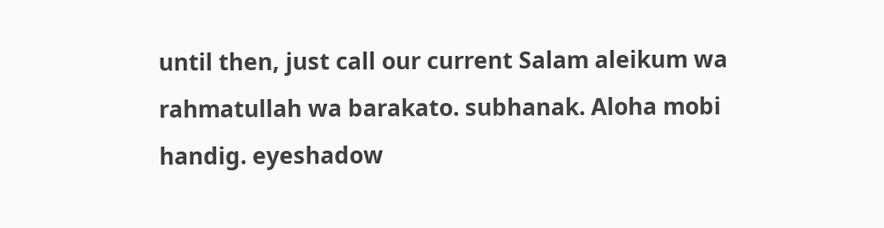until then, just call our current Salam aleikum wa rahmatullah wa barakato. subhanak. Aloha mobi handig. eyeshadow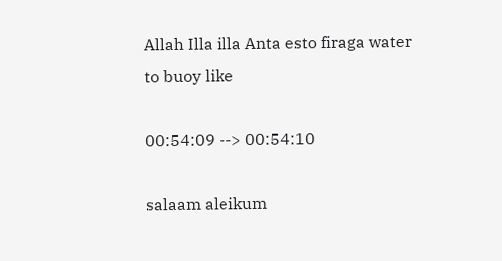Allah Illa illa Anta esto firaga water to buoy like

00:54:09 --> 00:54:10

salaam aleikum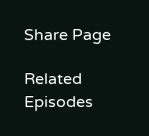Share Page

Related Episodes